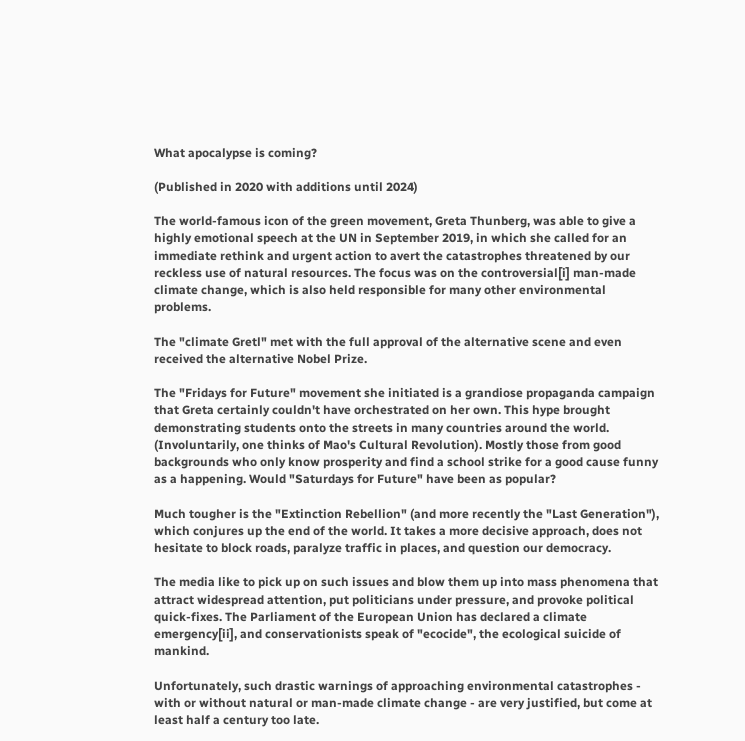What apocalypse is coming?

(Published in 2020 with additions until 2024)

The world-famous icon of the green movement, Greta Thunberg, was able to give a highly emotional speech at the UN in September 2019, in which she called for an immediate rethink and urgent action to avert the catastrophes threatened by our reckless use of natural resources. The focus was on the controversial[i] man-made climate change, which is also held responsible for many other environmental problems.

The "climate Gretl" met with the full approval of the alternative scene and even received the alternative Nobel Prize.

The "Fridays for Future" movement she initiated is a grandiose propaganda campaign that Greta certainly couldn't have orchestrated on her own. This hype brought demonstrating students onto the streets in many countries around the world. (Involuntarily, one thinks of Mao's Cultural Revolution). Mostly those from good backgrounds who only know prosperity and find a school strike for a good cause funny as a happening. Would "Saturdays for Future" have been as popular?

Much tougher is the "Extinction Rebellion" (and more recently the "Last Generation"), which conjures up the end of the world. It takes a more decisive approach, does not hesitate to block roads, paralyze traffic in places, and question our democracy.

The media like to pick up on such issues and blow them up into mass phenomena that attract widespread attention, put politicians under pressure, and provoke political quick-fixes. The Parliament of the European Union has declared a climate emergency[ii], and conservationists speak of "ecocide", the ecological suicide of mankind.

Unfortunately, such drastic warnings of approaching environmental catastrophes - with or without natural or man-made climate change - are very justified, but come at least half a century too late.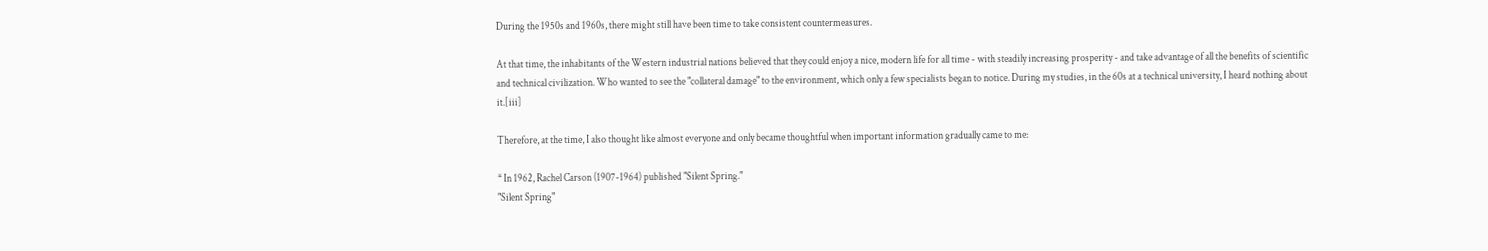During the 1950s and 1960s, there might still have been time to take consistent countermeasures.

At that time, the inhabitants of the Western industrial nations believed that they could enjoy a nice, modern life for all time - with steadily increasing prosperity - and take advantage of all the benefits of scientific and technical civilization. Who wanted to see the "collateral damage" to the environment, which only a few specialists began to notice. During my studies, in the 60s at a technical university, I heard nothing about it.[iii]

Therefore, at the time, I also thought like almost everyone and only became thoughtful when important information gradually came to me:

* In 1962, Rachel Carson (1907-1964) published "Silent Spring."
"Silent Spring"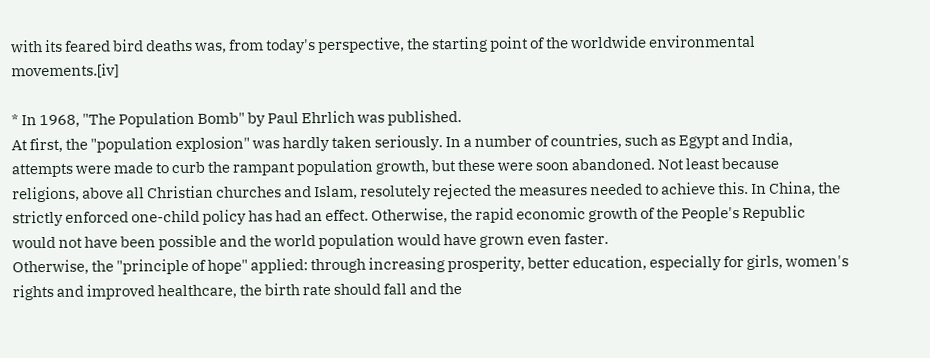with its feared bird deaths was, from today's perspective, the starting point of the worldwide environmental movements.[iv]

* In 1968, "The Population Bomb" by Paul Ehrlich was published.
At first, the "population explosion" was hardly taken seriously. In a number of countries, such as Egypt and India, attempts were made to curb the rampant population growth, but these were soon abandoned. Not least because religions, above all Christian churches and Islam, resolutely rejected the measures needed to achieve this. In China, the strictly enforced one-child policy has had an effect. Otherwise, the rapid economic growth of the People's Republic would not have been possible and the world population would have grown even faster.
Otherwise, the "principle of hope" applied: through increasing prosperity, better education, especially for girls, women's rights and improved healthcare, the birth rate should fall and the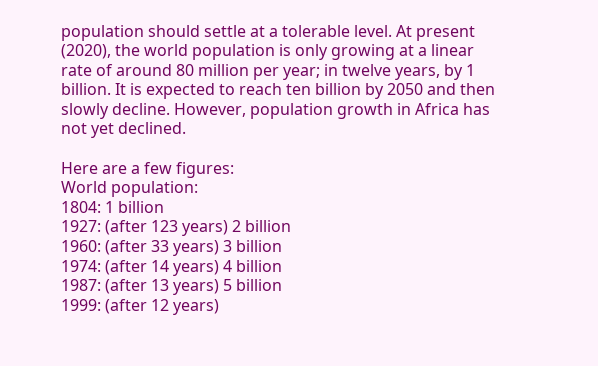population should settle at a tolerable level. At present (2020), the world population is only growing at a linear rate of around 80 million per year; in twelve years, by 1 billion. It is expected to reach ten billion by 2050 and then slowly decline. However, population growth in Africa has not yet declined.

Here are a few figures:
World population:
1804: 1 billion
1927: (after 123 years) 2 billion
1960: (after 33 years) 3 billion
1974: (after 14 years) 4 billion
1987: (after 13 years) 5 billion
1999: (after 12 years)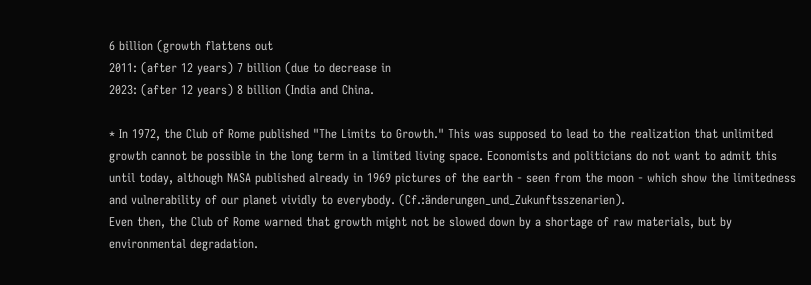6 billion (growth flattens out
2011: (after 12 years) 7 billion (due to decrease in
2023: (after 12 years) 8 billion (India and China.

* In 1972, the Club of Rome published "The Limits to Growth." This was supposed to lead to the realization that unlimited growth cannot be possible in the long term in a limited living space. Economists and politicians do not want to admit this until today, although NASA published already in 1969 pictures of the earth - seen from the moon - which show the limitedness and vulnerability of our planet vividly to everybody. (Cf.:änderungen_und_Zukunftsszenarien).
Even then, the Club of Rome warned that growth might not be slowed down by a shortage of raw materials, but by environmental degradation.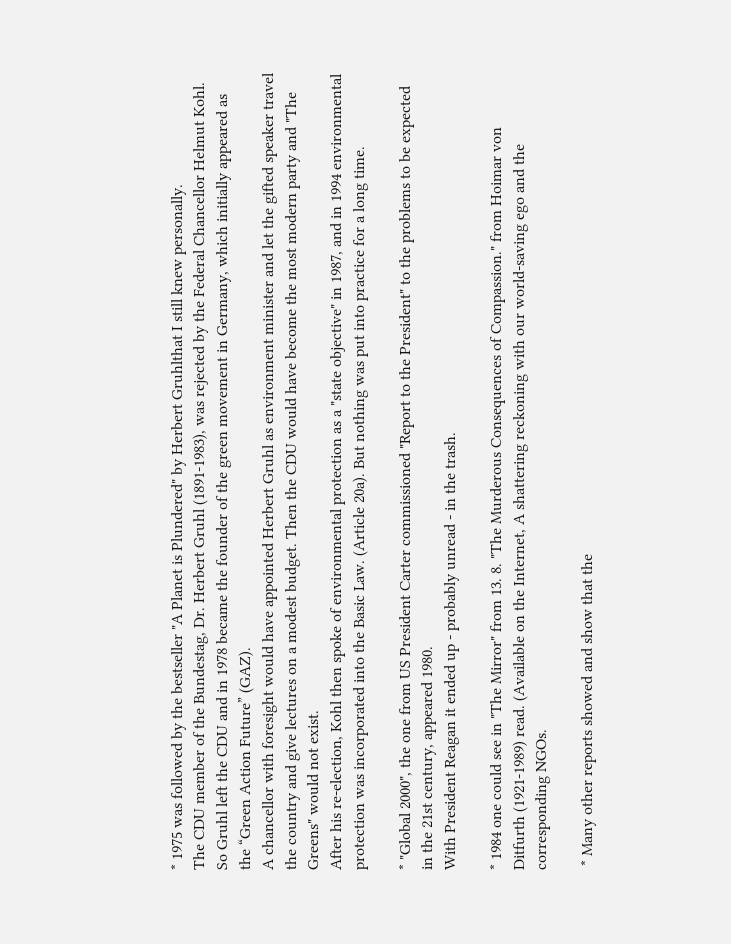* 1975 was followed by the bestseller "A Planet is Plundered" by Herbert Gruhlthat I still knew personally.
The CDU member of the Bundestag, Dr. Herbert Gruhl (1891-1983), was rejected by the Federal Chancellor Helmut Kohl. So Gruhl left the CDU and in 1978 became the founder of the green movement in Germany, which initially appeared as the “Green Action Future” (GAZ).
A chancellor with foresight would have appointed Herbert Gruhl as environment minister and let the gifted speaker travel the country and give lectures on a modest budget. Then the CDU would have become the most modern party and "The Greens" would not exist.
After his re-election, Kohl then spoke of environmental protection as a "state objective" in 1987, and in 1994 environmental protection was incorporated into the Basic Law. (Article 20a). But nothing was put into practice for a long time.

* "Global 2000", the one from US President Carter commissioned "Report to the President" to the problems to be expected in the 21st century, appeared 1980.
With President Reagan it ended up - probably unread - in the trash.

* 1984 one could see in "The Mirror" from 13. 8. "The Murderous Consequences of Compassion." from Hoimar von Ditfurth (1921-1989) read. (Available on the Internet, A shattering reckoning with our world-saving ego and the corresponding NGOs.

 * Many other reports showed and show that the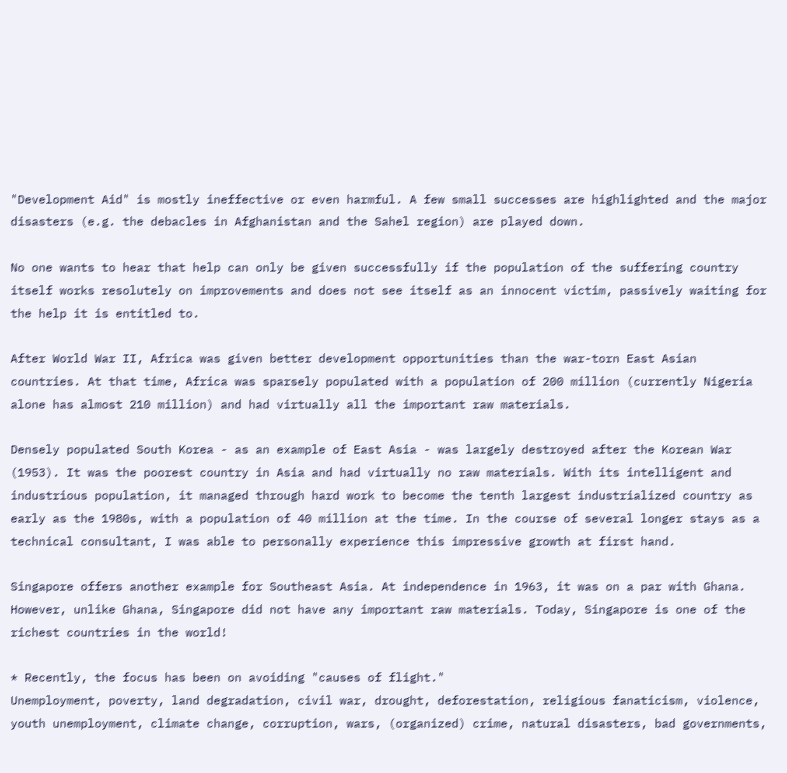"Development Aid" is mostly ineffective or even harmful. A few small successes are highlighted and the major disasters (e.g. the debacles in Afghanistan and the Sahel region) are played down.

No one wants to hear that help can only be given successfully if the population of the suffering country itself works resolutely on improvements and does not see itself as an innocent victim, passively waiting for the help it is entitled to.

After World War II, Africa was given better development opportunities than the war-torn East Asian countries. At that time, Africa was sparsely populated with a population of 200 million (currently Nigeria alone has almost 210 million) and had virtually all the important raw materials.

Densely populated South Korea - as an example of East Asia - was largely destroyed after the Korean War (1953). It was the poorest country in Asia and had virtually no raw materials. With its intelligent and industrious population, it managed through hard work to become the tenth largest industrialized country as early as the 1980s, with a population of 40 million at the time. In the course of several longer stays as a technical consultant, I was able to personally experience this impressive growth at first hand.

Singapore offers another example for Southeast Asia. At independence in 1963, it was on a par with Ghana. However, unlike Ghana, Singapore did not have any important raw materials. Today, Singapore is one of the richest countries in the world!

* Recently, the focus has been on avoiding "causes of flight."
Unemployment, poverty, land degradation, civil war, drought, deforestation, religious fanaticism, violence, youth unemployment, climate change, corruption, wars, (organized) crime, natural disasters, bad governments,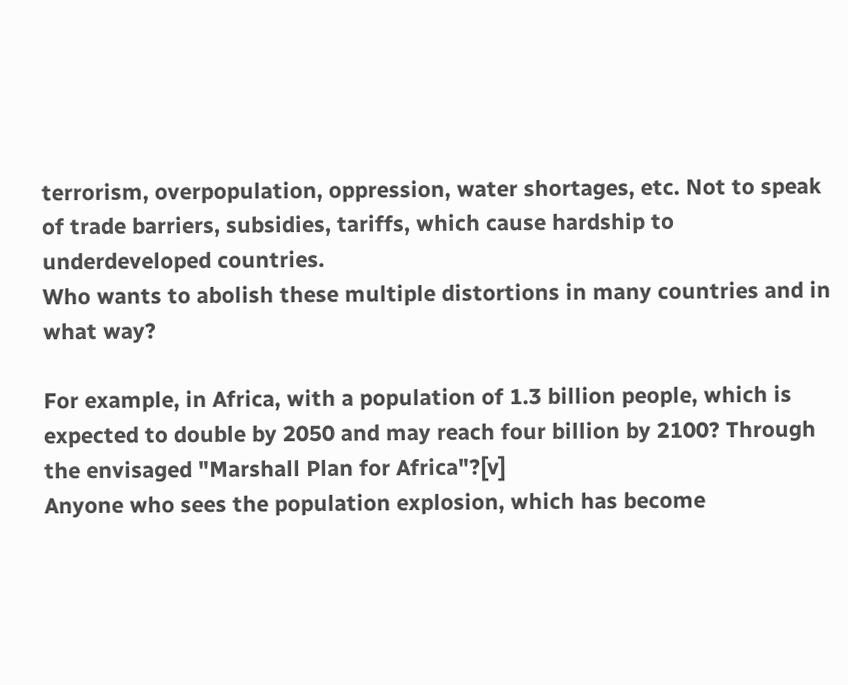terrorism, overpopulation, oppression, water shortages, etc. Not to speak of trade barriers, subsidies, tariffs, which cause hardship to underdeveloped countries.
Who wants to abolish these multiple distortions in many countries and in what way?

For example, in Africa, with a population of 1.3 billion people, which is expected to double by 2050 and may reach four billion by 2100? Through the envisaged "Marshall Plan for Africa"?[v]
Anyone who sees the population explosion, which has become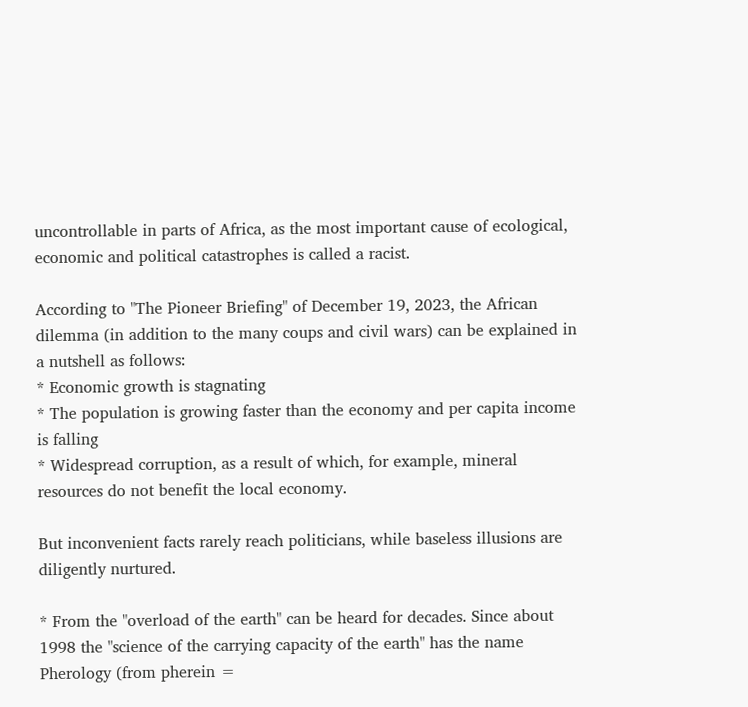uncontrollable in parts of Africa, as the most important cause of ecological, economic and political catastrophes is called a racist.

According to "The Pioneer Briefing" of December 19, 2023, the African dilemma (in addition to the many coups and civil wars) can be explained in a nutshell as follows:
* Economic growth is stagnating
* The population is growing faster than the economy and per capita income is falling
* Widespread corruption, as a result of which, for example, mineral resources do not benefit the local economy.

But inconvenient facts rarely reach politicians, while baseless illusions are diligently nurtured.

* From the "overload of the earth" can be heard for decades. Since about 1998 the "science of the carrying capacity of the earth" has the name Pherology (from pherein =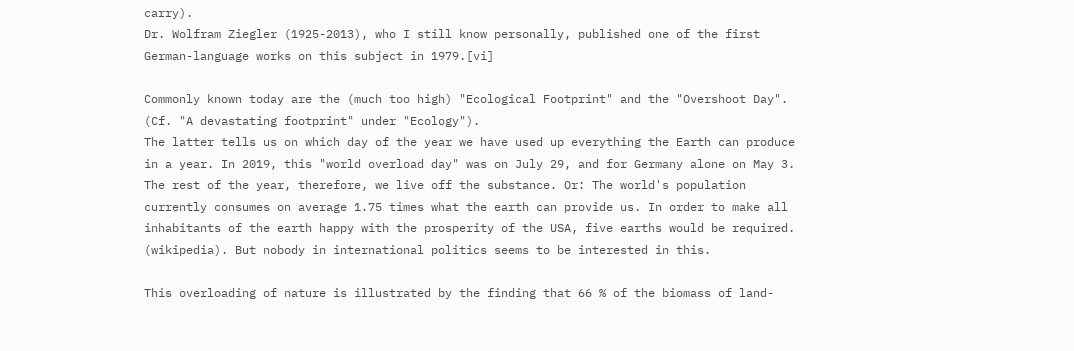carry).
Dr. Wolfram Ziegler (1925-2013), who I still know personally, published one of the first German-language works on this subject in 1979.[vi]

Commonly known today are the (much too high) "Ecological Footprint" and the "Overshoot Day". (Cf. "A devastating footprint" under "Ecology").
The latter tells us on which day of the year we have used up everything the Earth can produce in a year. In 2019, this "world overload day" was on July 29, and for Germany alone on May 3. The rest of the year, therefore, we live off the substance. Or: The world's population currently consumes on average 1.75 times what the earth can provide us. In order to make all inhabitants of the earth happy with the prosperity of the USA, five earths would be required. (wikipedia). But nobody in international politics seems to be interested in this.

This overloading of nature is illustrated by the finding that 66 % of the biomass of land-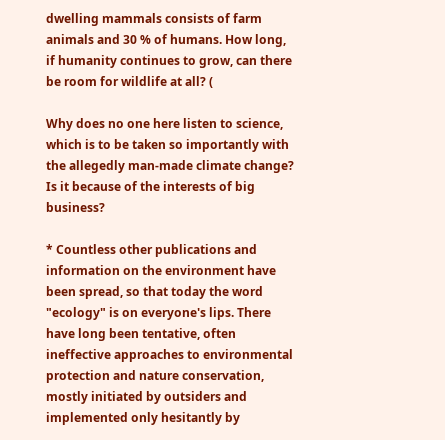dwelling mammals consists of farm animals and 30 % of humans. How long, if humanity continues to grow, can there be room for wildlife at all? (

Why does no one here listen to science, which is to be taken so importantly with the allegedly man-made climate change? Is it because of the interests of big business?

* Countless other publications and information on the environment have been spread, so that today the word "ecology" is on everyone's lips. There have long been tentative, often ineffective approaches to environmental protection and nature conservation, mostly initiated by outsiders and implemented only hesitantly by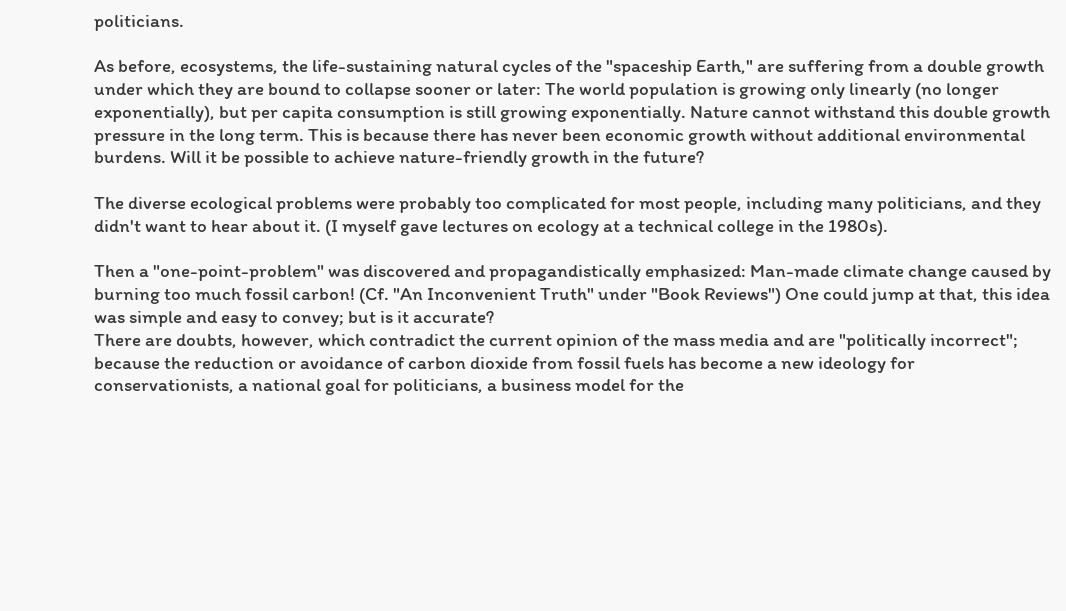politicians.

As before, ecosystems, the life-sustaining natural cycles of the "spaceship Earth," are suffering from a double growth under which they are bound to collapse sooner or later: The world population is growing only linearly (no longer exponentially), but per capita consumption is still growing exponentially. Nature cannot withstand this double growth pressure in the long term. This is because there has never been economic growth without additional environmental burdens. Will it be possible to achieve nature-friendly growth in the future?

The diverse ecological problems were probably too complicated for most people, including many politicians, and they didn't want to hear about it. (I myself gave lectures on ecology at a technical college in the 1980s).

Then a "one-point-problem" was discovered and propagandistically emphasized: Man-made climate change caused by burning too much fossil carbon! (Cf. "An Inconvenient Truth" under "Book Reviews") One could jump at that, this idea was simple and easy to convey; but is it accurate?
There are doubts, however, which contradict the current opinion of the mass media and are "politically incorrect"; because the reduction or avoidance of carbon dioxide from fossil fuels has become a new ideology for conservationists, a national goal for politicians, a business model for the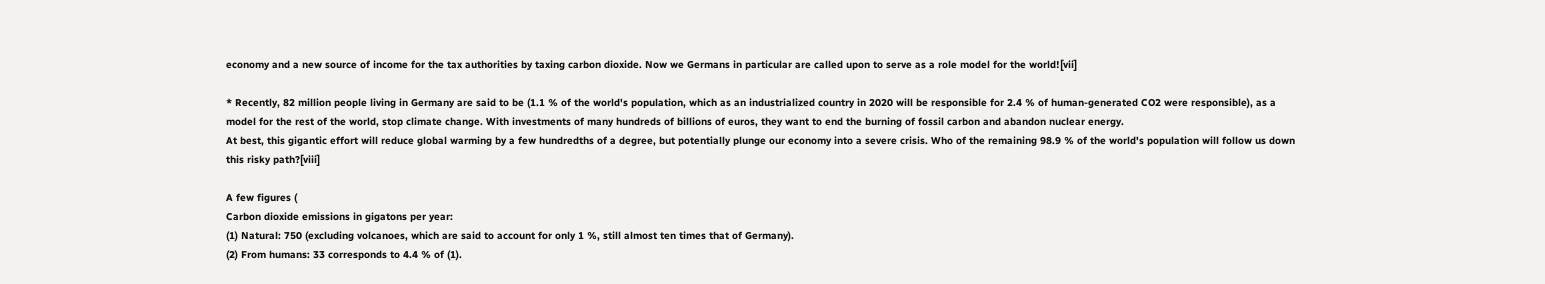economy and a new source of income for the tax authorities by taxing carbon dioxide. Now we Germans in particular are called upon to serve as a role model for the world![vii]

* Recently, 82 million people living in Germany are said to be (1.1 % of the world's population, which as an industrialized country in 2020 will be responsible for 2.4 % of human-generated CO2 were responsible), as a model for the rest of the world, stop climate change. With investments of many hundreds of billions of euros, they want to end the burning of fossil carbon and abandon nuclear energy.
At best, this gigantic effort will reduce global warming by a few hundredths of a degree, but potentially plunge our economy into a severe crisis. Who of the remaining 98.9 % of the world's population will follow us down this risky path?[viii]

A few figures (
Carbon dioxide emissions in gigatons per year:
(1) Natural: 750 (excluding volcanoes, which are said to account for only 1 %, still almost ten times that of Germany).
(2) From humans: 33 corresponds to 4.4 % of (1).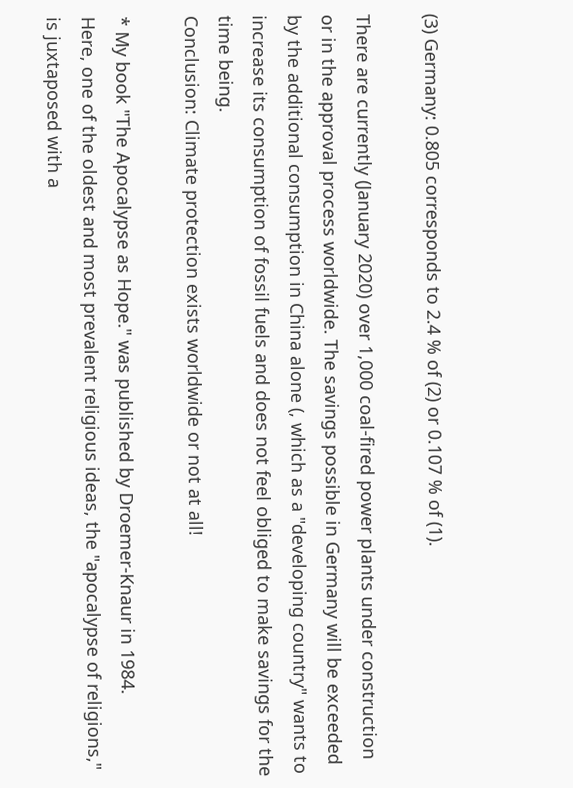(3) Germany: 0.805 corresponds to 2.4 % of (2) or 0.107 % of (1).

There are currently (January 2020) over 1,000 coal-fired power plants under construction or in the approval process worldwide. The savings possible in Germany will be exceeded by the additional consumption in China alone (, which as a "developing country" wants to increase its consumption of fossil fuels and does not feel obliged to make savings for the time being.
Conclusion: Climate protection exists worldwide or not at all!

* My book "The Apocalypse as Hope." was published by Droemer-Knaur in 1984.
Here, one of the oldest and most prevalent religious ideas, the "apocalypse of religions," is juxtaposed with a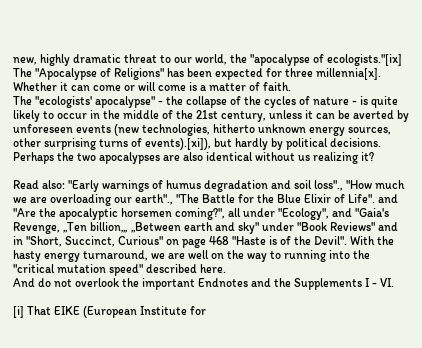new, highly dramatic threat to our world, the "apocalypse of ecologists."[ix]
The "Apocalypse of Religions" has been expected for three millennia[x]. Whether it can come or will come is a matter of faith.
The "ecologists' apocalypse" - the collapse of the cycles of nature - is quite likely to occur in the middle of the 21st century, unless it can be averted by unforeseen events (new technologies, hitherto unknown energy sources, other surprising turns of events).[xi]), but hardly by political decisions.
Perhaps the two apocalypses are also identical without us realizing it?

Read also: "Early warnings of humus degradation and soil loss"., "How much we are overloading our earth"., "The Battle for the Blue Elixir of Life". and "Are the apocalyptic horsemen coming?", all under "Ecology", and "Gaia's Revenge, „Ten billion„, „Between earth and sky" under "Book Reviews" and in "Short, Succinct, Curious" on page 468 "Haste is of the Devil". With the hasty energy turnaround, we are well on the way to running into the "critical mutation speed" described here.
And do not overlook the important Endnotes and the Supplements I - VI.

[i] That EIKE (European Institute for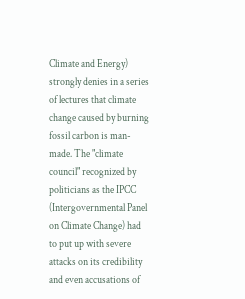Climate and Energy) strongly denies in a series of lectures that climate change caused by burning fossil carbon is man-made. The "climate council" recognized by politicians as the IPCC (Intergovernmental Panel on Climate Change) had to put up with severe attacks on its credibility and even accusations of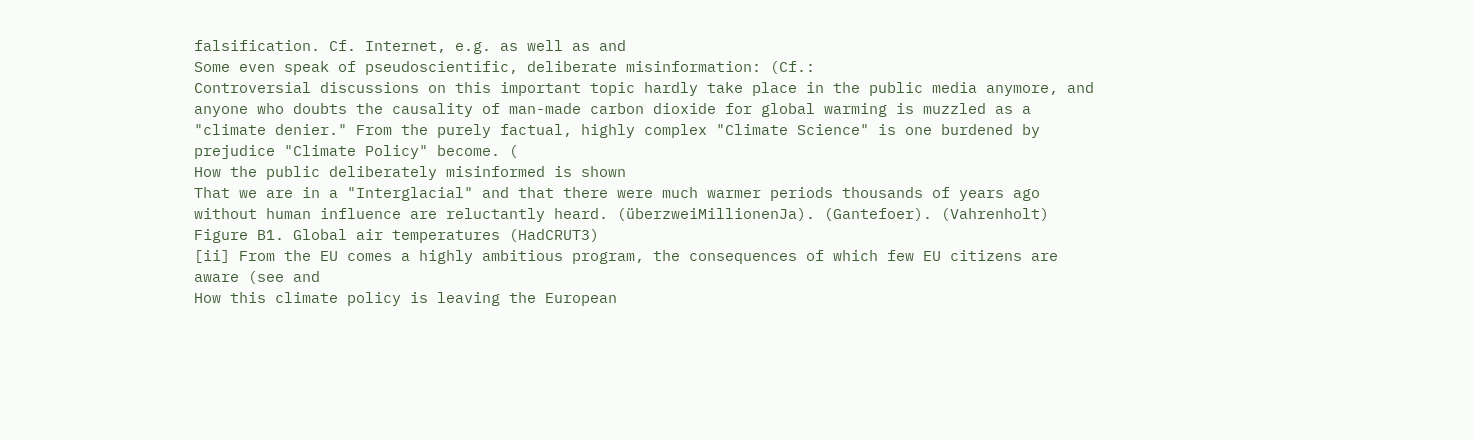falsification. Cf. Internet, e.g. as well as and
Some even speak of pseudoscientific, deliberate misinformation: (Cf.:
Controversial discussions on this important topic hardly take place in the public media anymore, and anyone who doubts the causality of man-made carbon dioxide for global warming is muzzled as a "climate denier." From the purely factual, highly complex "Climate Science" is one burdened by prejudice "Climate Policy" become. (
How the public deliberately misinformed is shown
That we are in a "Interglacial" and that there were much warmer periods thousands of years ago without human influence are reluctantly heard. (überzweiMillionenJa). (Gantefoer). (Vahrenholt)
Figure B1. Global air temperatures (HadCRUT3)
[ii] From the EU comes a highly ambitious program, the consequences of which few EU citizens are aware (see and
How this climate policy is leaving the European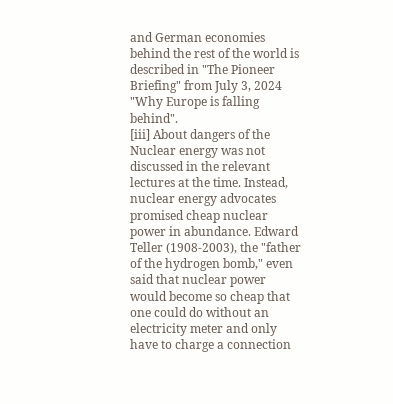and German economies behind the rest of the world is described in "The Pioneer Briefing" from July 3, 2024 "Why Europe is falling behind".
[iii] About dangers of the Nuclear energy was not discussed in the relevant lectures at the time. Instead, nuclear energy advocates promised cheap nuclear power in abundance. Edward Teller (1908-2003), the "father of the hydrogen bomb," even said that nuclear power would become so cheap that one could do without an electricity meter and only have to charge a connection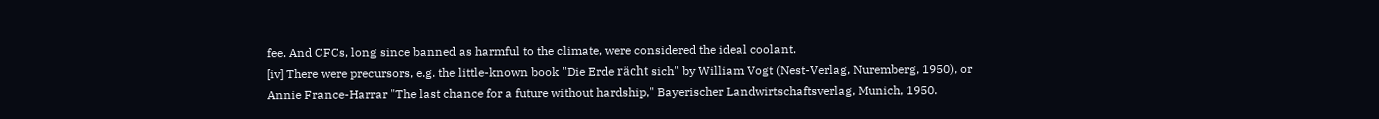fee. And CFCs, long since banned as harmful to the climate, were considered the ideal coolant.
[iv] There were precursors, e.g. the little-known book "Die Erde rächt sich" by William Vogt (Nest-Verlag, Nuremberg, 1950), or
Annie France-Harrar "The last chance for a future without hardship," Bayerischer Landwirtschaftsverlag, Munich, 1950.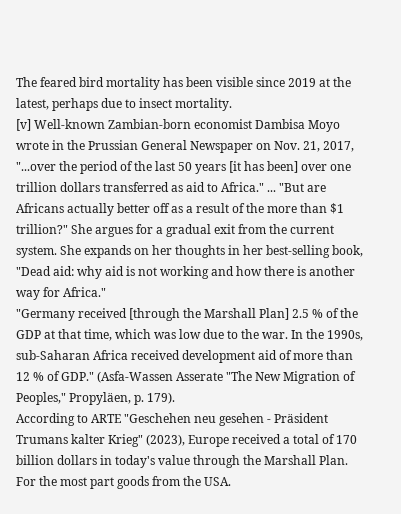The feared bird mortality has been visible since 2019 at the latest, perhaps due to insect mortality.
[v] Well-known Zambian-born economist Dambisa Moyo wrote in the Prussian General Newspaper on Nov. 21, 2017, "...over the period of the last 50 years [it has been] over one trillion dollars transferred as aid to Africa." ... "But are Africans actually better off as a result of the more than $1 trillion?" She argues for a gradual exit from the current system. She expands on her thoughts in her best-selling book, "Dead aid: why aid is not working and how there is another way for Africa."
"Germany received [through the Marshall Plan] 2.5 % of the GDP at that time, which was low due to the war. In the 1990s, sub-Saharan Africa received development aid of more than 12 % of GDP." (Asfa-Wassen Asserate "The New Migration of Peoples," Propyläen, p. 179).
According to ARTE "Geschehen neu gesehen - Präsident Trumans kalter Krieg" (2023), Europe received a total of 170 billion dollars in today's value through the Marshall Plan. For the most part goods from the USA.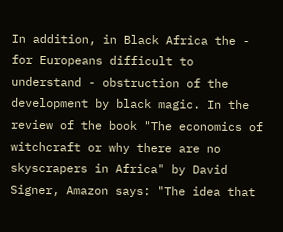In addition, in Black Africa the - for Europeans difficult to understand - obstruction of the development by black magic. In the review of the book "The economics of witchcraft or why there are no skyscrapers in Africa" by David Signer, Amazon says: "The idea that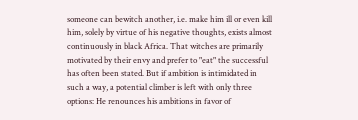someone can bewitch another, i.e. make him ill or even kill him, solely by virtue of his negative thoughts, exists almost continuously in black Africa. That witches are primarily motivated by their envy and prefer to "eat" the successful has often been stated. But if ambition is intimidated in such a way, a potential climber is left with only three options: He renounces his ambitions in favor of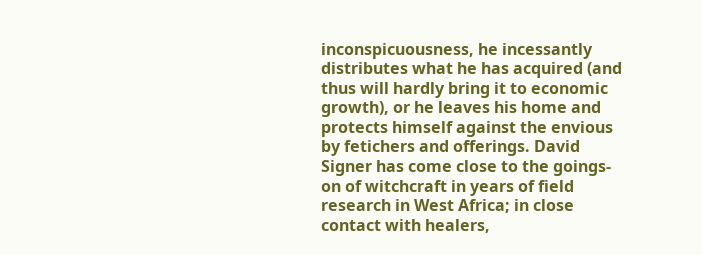inconspicuousness, he incessantly distributes what he has acquired (and thus will hardly bring it to economic growth), or he leaves his home and protects himself against the envious by fetichers and offerings. David Signer has come close to the goings-on of witchcraft in years of field research in West Africa; in close contact with healers,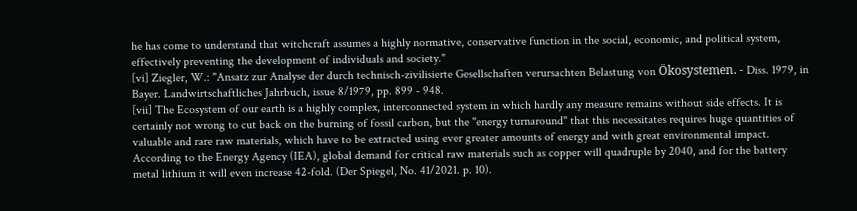he has come to understand that witchcraft assumes a highly normative, conservative function in the social, economic, and political system, effectively preventing the development of individuals and society."
[vi] Ziegler, W.: "Ansatz zur Analyse der durch technisch-zivilisierte Gesellschaften verursachten Belastung von Ökosystemen. - Diss. 1979, in Bayer. Landwirtschaftliches Jahrbuch, issue 8/1979, pp. 899 - 948.
[vii] The Ecosystem of our earth is a highly complex, interconnected system in which hardly any measure remains without side effects. It is certainly not wrong to cut back on the burning of fossil carbon, but the "energy turnaround" that this necessitates requires huge quantities of valuable and rare raw materials, which have to be extracted using ever greater amounts of energy and with great environmental impact. According to the Energy Agency (IEA), global demand for critical raw materials such as copper will quadruple by 2040, and for the battery metal lithium it will even increase 42-fold. (Der Spiegel, No. 41/2021. p. 10).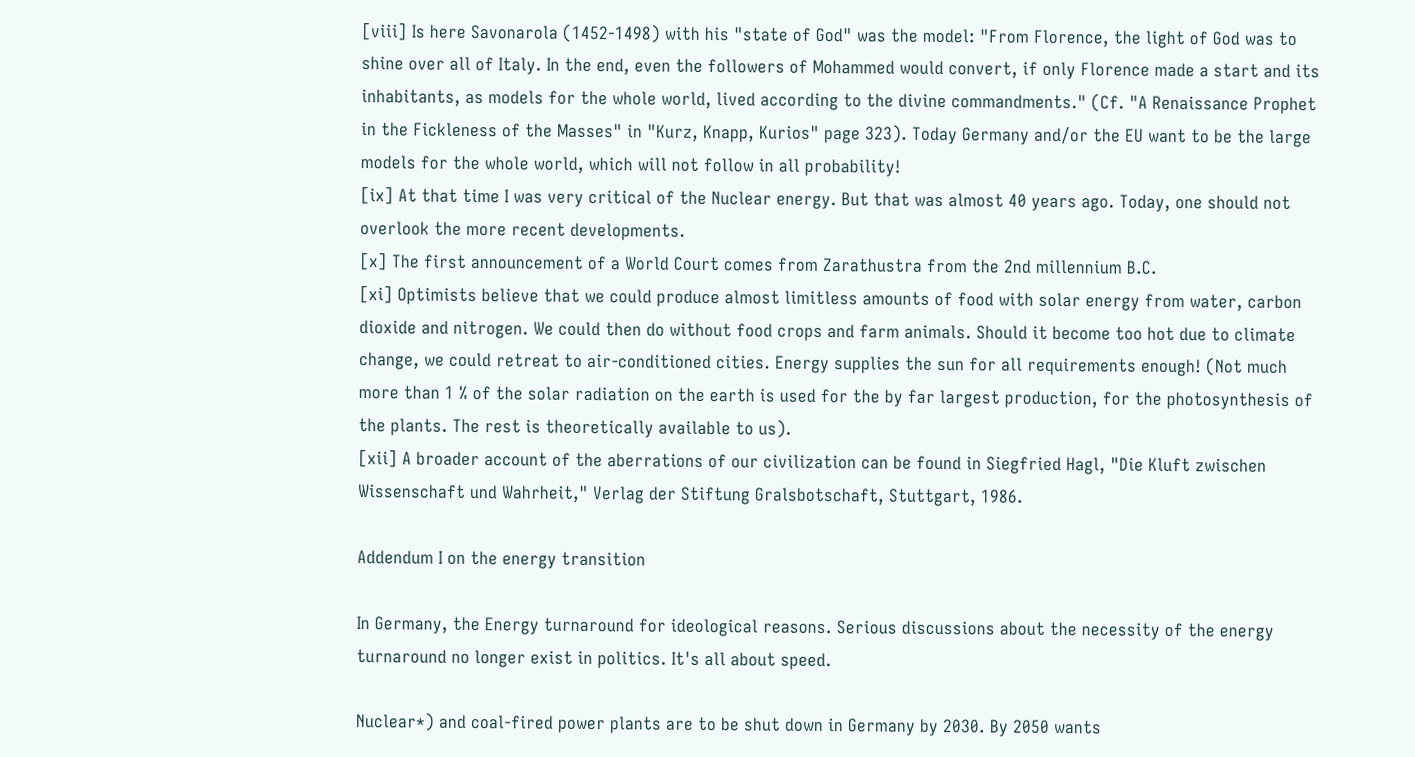[viii] Is here Savonarola (1452-1498) with his "state of God" was the model: "From Florence, the light of God was to shine over all of Italy. In the end, even the followers of Mohammed would convert, if only Florence made a start and its inhabitants, as models for the whole world, lived according to the divine commandments." (Cf. "A Renaissance Prophet in the Fickleness of the Masses" in "Kurz, Knapp, Kurios" page 323). Today Germany and/or the EU want to be the large models for the whole world, which will not follow in all probability!
[ix] At that time I was very critical of the Nuclear energy. But that was almost 40 years ago. Today, one should not overlook the more recent developments.
[x] The first announcement of a World Court comes from Zarathustra from the 2nd millennium B.C.
[xi] Optimists believe that we could produce almost limitless amounts of food with solar energy from water, carbon dioxide and nitrogen. We could then do without food crops and farm animals. Should it become too hot due to climate change, we could retreat to air-conditioned cities. Energy supplies the sun for all requirements enough! (Not much more than 1 % of the solar radiation on the earth is used for the by far largest production, for the photosynthesis of the plants. The rest is theoretically available to us).
[xii] A broader account of the aberrations of our civilization can be found in Siegfried Hagl, "Die Kluft zwischen Wissenschaft und Wahrheit," Verlag der Stiftung Gralsbotschaft, Stuttgart, 1986.

Addendum I on the energy transition

In Germany, the Energy turnaround for ideological reasons. Serious discussions about the necessity of the energy turnaround no longer exist in politics. It's all about speed.

Nuclear*) and coal-fired power plants are to be shut down in Germany by 2030. By 2050 wants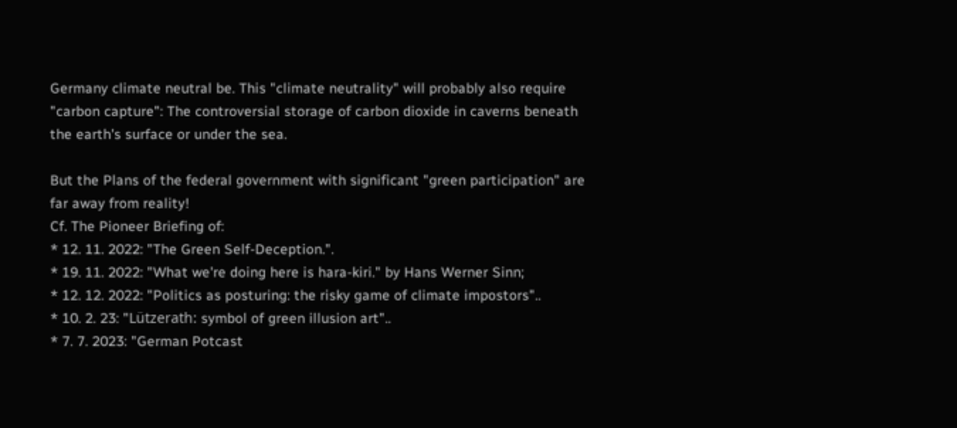Germany climate neutral be. This "climate neutrality" will probably also require "carbon capture": The controversial storage of carbon dioxide in caverns beneath the earth's surface or under the sea.

But the Plans of the federal government with significant "green participation" are far away from reality!
Cf. The Pioneer Briefing of:
* 12. 11. 2022: "The Green Self-Deception.".
* 19. 11. 2022: "What we're doing here is hara-kiri." by Hans Werner Sinn;
* 12. 12. 2022: "Politics as posturing: the risky game of climate impostors"..
* 10. 2. 23: "Lützerath: symbol of green illusion art"..
* 7. 7. 2023: "German Potcast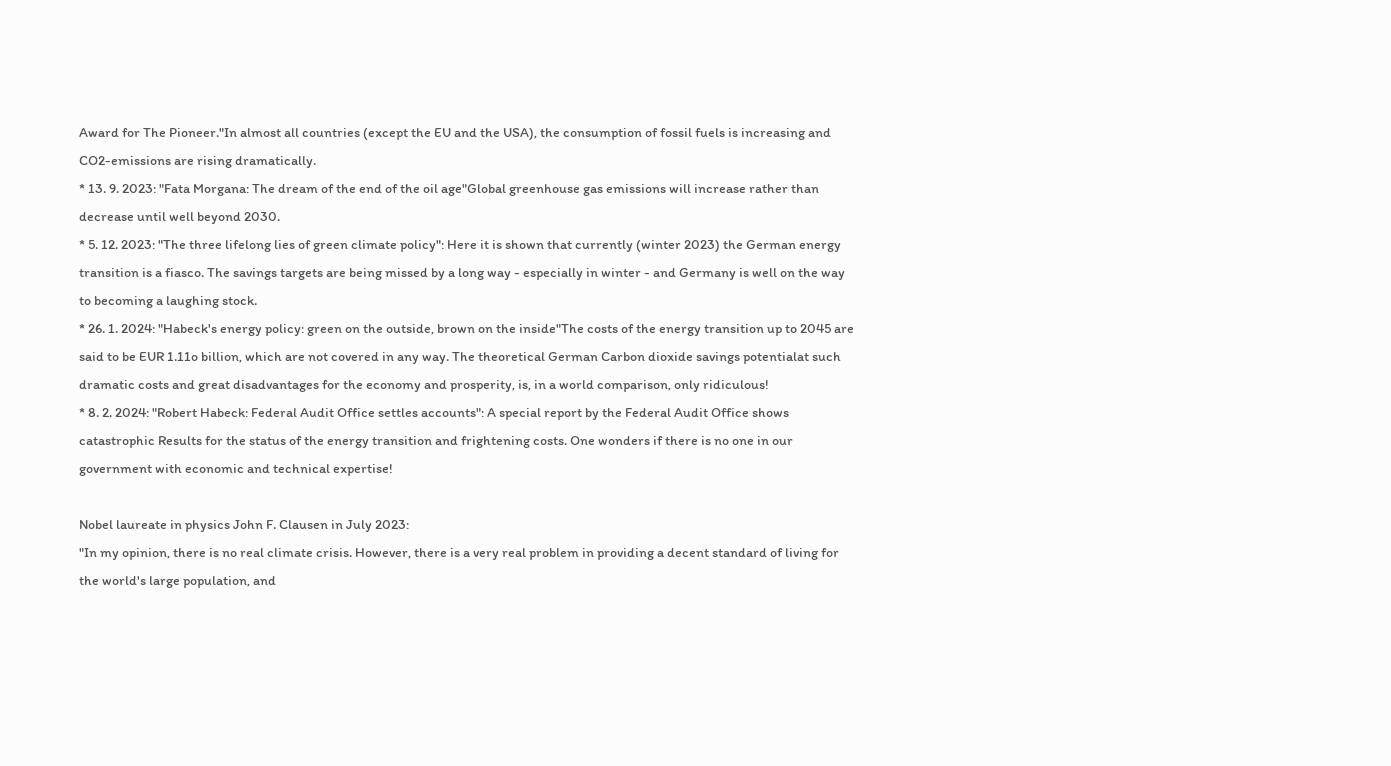Award for The Pioneer."In almost all countries (except the EU and the USA), the consumption of fossil fuels is increasing and CO2-emissions are rising dramatically.
* 13. 9. 2023: "Fata Morgana: The dream of the end of the oil age"Global greenhouse gas emissions will increase rather than decrease until well beyond 2030.
* 5. 12. 2023: "The three lifelong lies of green climate policy": Here it is shown that currently (winter 2023) the German energy transition is a fiasco. The savings targets are being missed by a long way - especially in winter - and Germany is well on the way to becoming a laughing stock.
* 26. 1. 2024: "Habeck's energy policy: green on the outside, brown on the inside"The costs of the energy transition up to 2045 are said to be EUR 1.11o billion, which are not covered in any way. The theoretical German Carbon dioxide savings potentialat such dramatic costs and great disadvantages for the economy and prosperity, is, in a world comparison, only ridiculous!
* 8. 2. 2024: "Robert Habeck: Federal Audit Office settles accounts": A special report by the Federal Audit Office shows catastrophic Results for the status of the energy transition and frightening costs. One wonders if there is no one in our government with economic and technical expertise!

Nobel laureate in physics John F. Clausen in July 2023:
"In my opinion, there is no real climate crisis. However, there is a very real problem in providing a decent standard of living for the world's large population, and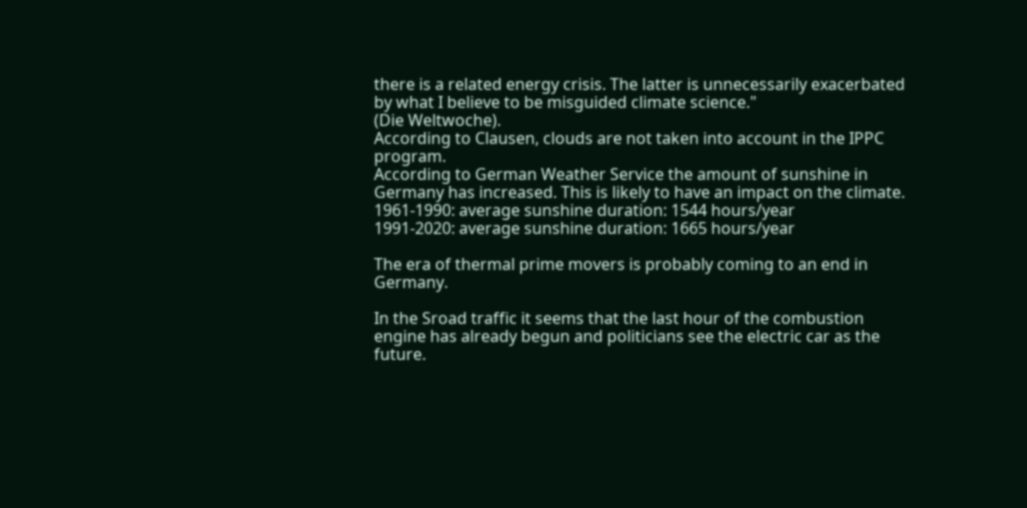there is a related energy crisis. The latter is unnecessarily exacerbated by what I believe to be misguided climate science."
(Die Weltwoche).
According to Clausen, clouds are not taken into account in the IPPC program.
According to German Weather Service the amount of sunshine in Germany has increased. This is likely to have an impact on the climate.
1961-1990: average sunshine duration: 1544 hours/year
1991-2020: average sunshine duration: 1665 hours/year

The era of thermal prime movers is probably coming to an end in Germany.

In the Sroad traffic it seems that the last hour of the combustion engine has already begun and politicians see the electric car as the future.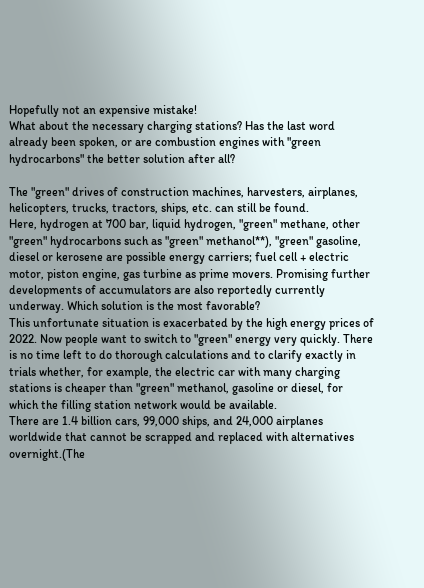Hopefully not an expensive mistake!
What about the necessary charging stations? Has the last word already been spoken, or are combustion engines with "green hydrocarbons" the better solution after all?

The "green" drives of construction machines, harvesters, airplanes, helicopters, trucks, tractors, ships, etc. can still be found.
Here, hydrogen at 700 bar, liquid hydrogen, "green" methane, other "green" hydrocarbons such as "green" methanol**), "green" gasoline, diesel or kerosene are possible energy carriers; fuel cell + electric motor, piston engine, gas turbine as prime movers. Promising further developments of accumulators are also reportedly currently underway. Which solution is the most favorable?
This unfortunate situation is exacerbated by the high energy prices of 2022. Now people want to switch to "green" energy very quickly. There is no time left to do thorough calculations and to clarify exactly in trials whether, for example, the electric car with many charging stations is cheaper than "green" methanol, gasoline or diesel, for which the filling station network would be available.
There are 1.4 billion cars, 99,000 ships, and 24,000 airplanes worldwide that cannot be scrapped and replaced with alternatives overnight.(The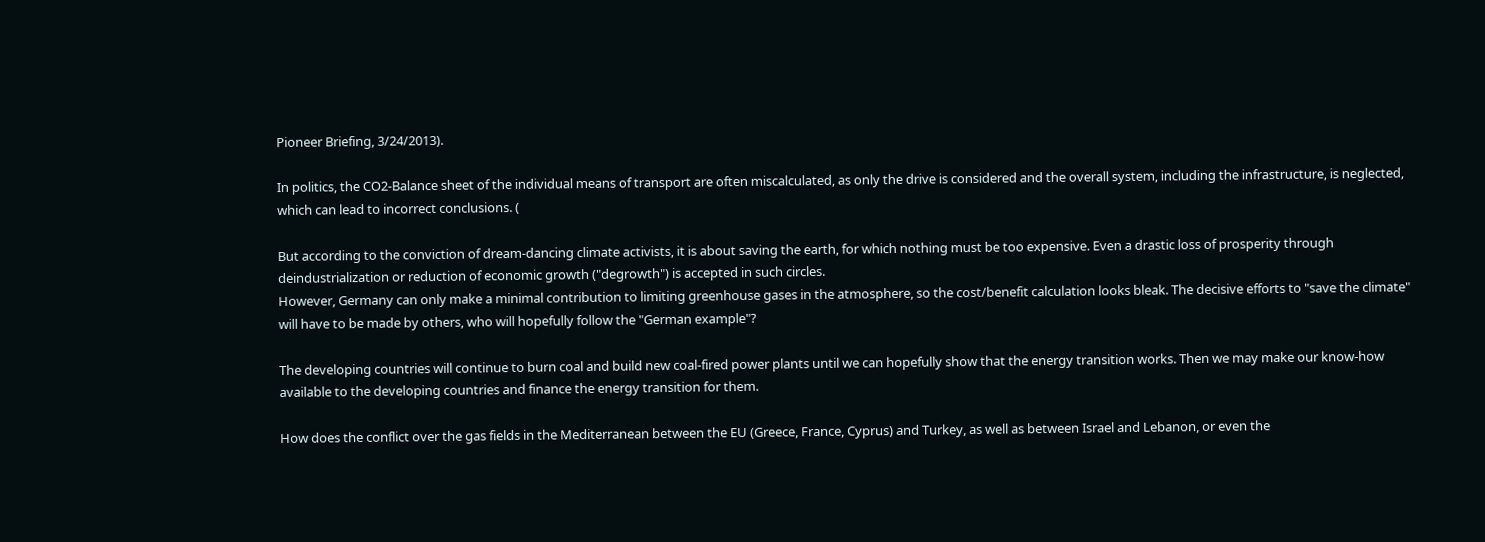Pioneer Briefing, 3/24/2013).

In politics, the CO2-Balance sheet of the individual means of transport are often miscalculated, as only the drive is considered and the overall system, including the infrastructure, is neglected, which can lead to incorrect conclusions. (

But according to the conviction of dream-dancing climate activists, it is about saving the earth, for which nothing must be too expensive. Even a drastic loss of prosperity through deindustrialization or reduction of economic growth ("degrowth") is accepted in such circles.
However, Germany can only make a minimal contribution to limiting greenhouse gases in the atmosphere, so the cost/benefit calculation looks bleak. The decisive efforts to "save the climate" will have to be made by others, who will hopefully follow the "German example"?

The developing countries will continue to burn coal and build new coal-fired power plants until we can hopefully show that the energy transition works. Then we may make our know-how available to the developing countries and finance the energy transition for them.

How does the conflict over the gas fields in the Mediterranean between the EU (Greece, France, Cyprus) and Turkey, as well as between Israel and Lebanon, or even the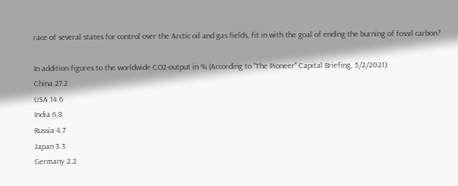race of several states for control over the Arctic oil and gas fields, fit in with the goal of ending the burning of fossil carbon?

In addition figures to the worldwide CO2-output in % (According to "The Pioneer" Capital Briefing, 5/2/2021):
China 27.2
USA 14.6
India 6.8
Russia 4.7
Japan 3.3
Germany 2.2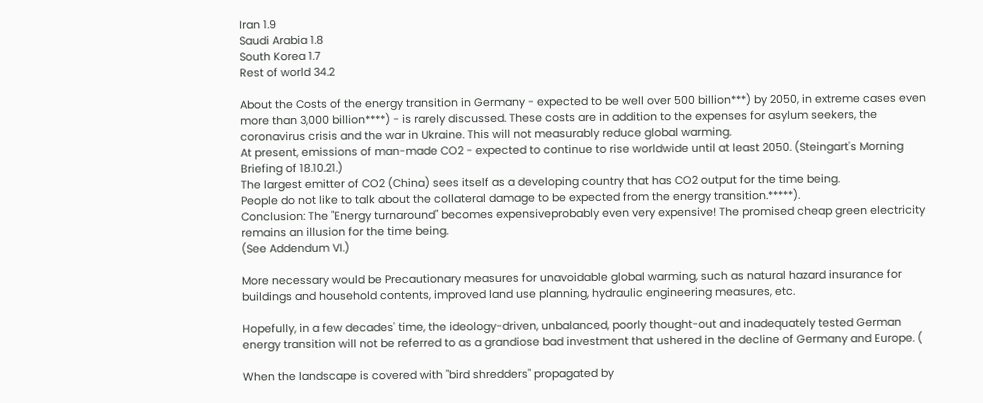Iran 1.9
Saudi Arabia 1.8
South Korea 1.7
Rest of world 34.2

About the Costs of the energy transition in Germany - expected to be well over 500 billion***) by 2050, in extreme cases even more than 3,000 billion****) - is rarely discussed. These costs are in addition to the expenses for asylum seekers, the coronavirus crisis and the war in Ukraine. This will not measurably reduce global warming.
At present, emissions of man-made CO2 - expected to continue to rise worldwide until at least 2050. (Steingart's Morning Briefing of 18.10.21.)
The largest emitter of CO2 (China) sees itself as a developing country that has CO2 output for the time being.
People do not like to talk about the collateral damage to be expected from the energy transition.*****).
Conclusion: The "Energy turnaround" becomes expensiveprobably even very expensive! The promised cheap green electricity remains an illusion for the time being.
(See Addendum VI.)

More necessary would be Precautionary measures for unavoidable global warming, such as natural hazard insurance for buildings and household contents, improved land use planning, hydraulic engineering measures, etc.

Hopefully, in a few decades' time, the ideology-driven, unbalanced, poorly thought-out and inadequately tested German energy transition will not be referred to as a grandiose bad investment that ushered in the decline of Germany and Europe. (

When the landscape is covered with "bird shredders" propagated by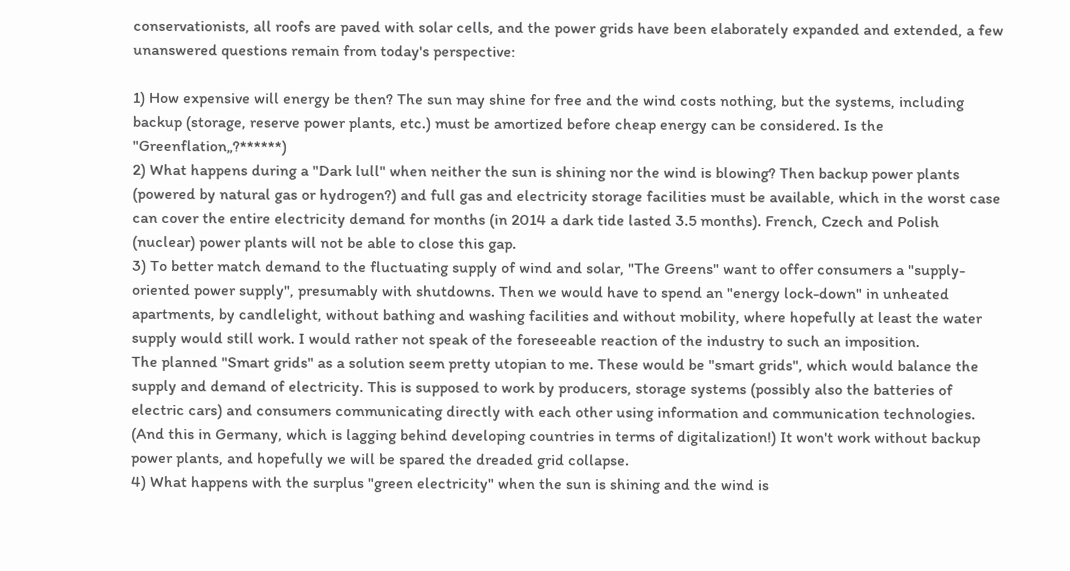conservationists, all roofs are paved with solar cells, and the power grids have been elaborately expanded and extended, a few unanswered questions remain from today's perspective:

1) How expensive will energy be then? The sun may shine for free and the wind costs nothing, but the systems, including backup (storage, reserve power plants, etc.) must be amortized before cheap energy can be considered. Is the "Greenflation„?******)
2) What happens during a "Dark lull" when neither the sun is shining nor the wind is blowing? Then backup power plants (powered by natural gas or hydrogen?) and full gas and electricity storage facilities must be available, which in the worst case can cover the entire electricity demand for months (in 2014 a dark tide lasted 3.5 months). French, Czech and Polish (nuclear) power plants will not be able to close this gap.
3) To better match demand to the fluctuating supply of wind and solar, "The Greens" want to offer consumers a "supply-oriented power supply", presumably with shutdowns. Then we would have to spend an "energy lock-down" in unheated apartments, by candlelight, without bathing and washing facilities and without mobility, where hopefully at least the water supply would still work. I would rather not speak of the foreseeable reaction of the industry to such an imposition.
The planned "Smart grids" as a solution seem pretty utopian to me. These would be "smart grids", which would balance the supply and demand of electricity. This is supposed to work by producers, storage systems (possibly also the batteries of electric cars) and consumers communicating directly with each other using information and communication technologies. (And this in Germany, which is lagging behind developing countries in terms of digitalization!) It won't work without backup power plants, and hopefully we will be spared the dreaded grid collapse.
4) What happens with the surplus "green electricity" when the sun is shining and the wind is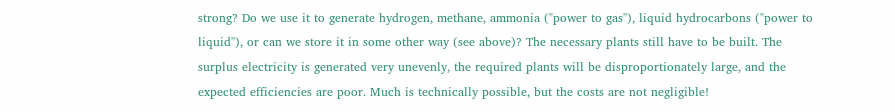strong? Do we use it to generate hydrogen, methane, ammonia ("power to gas"), liquid hydrocarbons ("power to liquid"), or can we store it in some other way (see above)? The necessary plants still have to be built. The surplus electricity is generated very unevenly, the required plants will be disproportionately large, and the expected efficiencies are poor. Much is technically possible, but the costs are not negligible!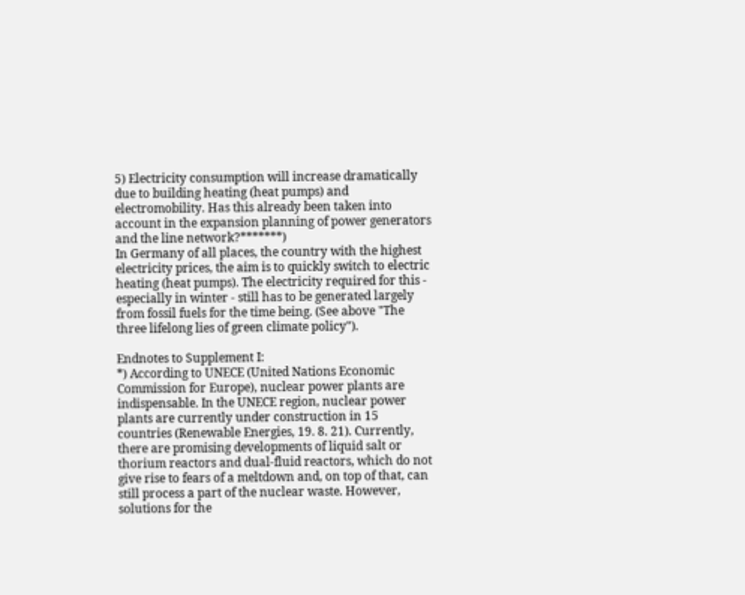5) Electricity consumption will increase dramatically due to building heating (heat pumps) and electromobility. Has this already been taken into account in the expansion planning of power generators and the line network?*******)
In Germany of all places, the country with the highest electricity prices, the aim is to quickly switch to electric heating (heat pumps). The electricity required for this - especially in winter - still has to be generated largely from fossil fuels for the time being. (See above "The three lifelong lies of green climate policy").

Endnotes to Supplement I:
*) According to UNECE (United Nations Economic Commission for Europe), nuclear power plants are indispensable. In the UNECE region, nuclear power plants are currently under construction in 15 countries (Renewable Energies, 19. 8. 21). Currently, there are promising developments of liquid salt or thorium reactors and dual-fluid reactors, which do not give rise to fears of a meltdown and, on top of that, can still process a part of the nuclear waste. However, solutions for the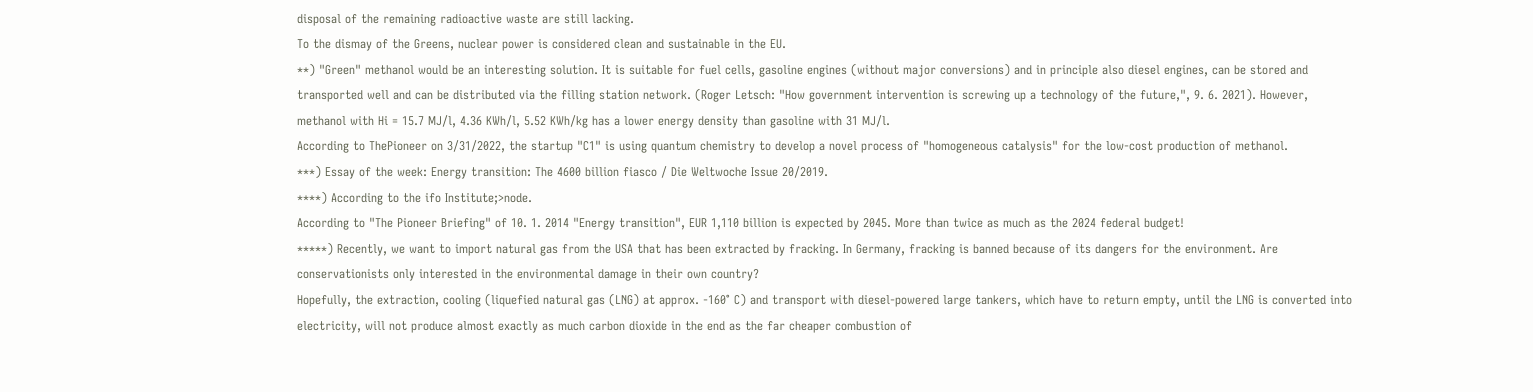disposal of the remaining radioactive waste are still lacking.
To the dismay of the Greens, nuclear power is considered clean and sustainable in the EU.
**) "Green" methanol would be an interesting solution. It is suitable for fuel cells, gasoline engines (without major conversions) and in principle also diesel engines, can be stored and transported well and can be distributed via the filling station network. (Roger Letsch: "How government intervention is screwing up a technology of the future,", 9. 6. 2021). However, methanol with Hi = 15.7 MJ/l, 4.36 KWh/l, 5.52 KWh/kg has a lower energy density than gasoline with 31 MJ/l.
According to ThePioneer on 3/31/2022, the startup "C1" is using quantum chemistry to develop a novel process of "homogeneous catalysis" for the low-cost production of methanol.
***) Essay of the week: Energy transition: The 4600 billion fiasco / Die Weltwoche Issue 20/2019.
****) According to the ifo Institute;>node.
According to "The Pioneer Briefing" of 10. 1. 2014 "Energy transition", EUR 1,110 billion is expected by 2045. More than twice as much as the 2024 federal budget!
*****) Recently, we want to import natural gas from the USA that has been extracted by fracking. In Germany, fracking is banned because of its dangers for the environment. Are conservationists only interested in the environmental damage in their own country?
Hopefully, the extraction, cooling (liquefied natural gas (LNG) at approx. -160° C) and transport with diesel-powered large tankers, which have to return empty, until the LNG is converted into electricity, will not produce almost exactly as much carbon dioxide in the end as the far cheaper combustion of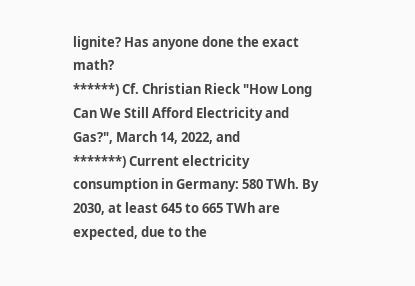lignite? Has anyone done the exact math?
******) Cf. Christian Rieck "How Long Can We Still Afford Electricity and Gas?", March 14, 2022, and
*******) Current electricity consumption in Germany: 580 TWh. By 2030, at least 645 to 665 TWh are expected, due to the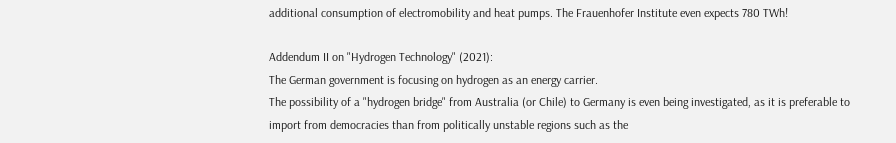additional consumption of electromobility and heat pumps. The Frauenhofer Institute even expects 780 TWh!

Addendum II on "Hydrogen Technology" (2021):
The German government is focusing on hydrogen as an energy carrier.
The possibility of a "hydrogen bridge" from Australia (or Chile) to Germany is even being investigated, as it is preferable to import from democracies than from politically unstable regions such as the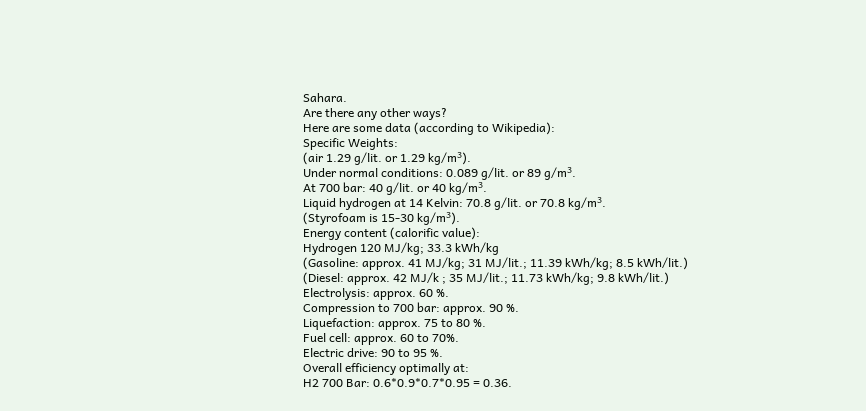Sahara.
Are there any other ways?
Here are some data (according to Wikipedia):
Specific Weights:
(air 1.29 g/lit. or 1.29 kg/m³).
Under normal conditions: 0.089 g/lit. or 89 g/m³.
At 700 bar: 40 g/lit. or 40 kg/m³.
Liquid hydrogen at 14 Kelvin: 70.8 g/lit. or 70.8 kg/m³.
(Styrofoam is 15-30 kg/m³).
Energy content (calorific value):
Hydrogen 120 MJ/kg; 33.3 kWh/kg
(Gasoline: approx. 41 MJ/kg; 31 MJ/lit.; 11.39 kWh/kg; 8.5 kWh/lit.)
(Diesel: approx. 42 MJ/k ; 35 MJ/lit.; 11.73 kWh/kg; 9.8 kWh/lit.)
Electrolysis: approx. 60 %.
Compression to 700 bar: approx. 90 %.
Liquefaction: approx. 75 to 80 %.
Fuel cell: approx. 60 to 70%.
Electric drive: 90 to 95 %.
Overall efficiency optimally at:
H2 700 Bar: 0.6*0.9*0.7*0.95 = 0.36.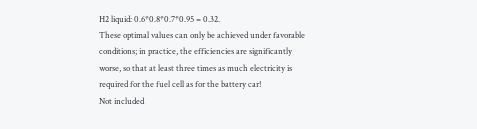H2 liquid: 0.6*0.8*0.7*0.95 = 0.32.
These optimal values can only be achieved under favorable conditions; in practice, the efficiencies are significantly worse, so that at least three times as much electricity is required for the fuel cell as for the battery car!
Not included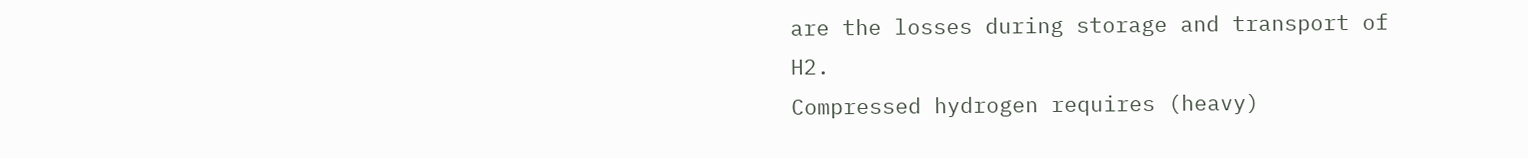are the losses during storage and transport of H2.
Compressed hydrogen requires (heavy)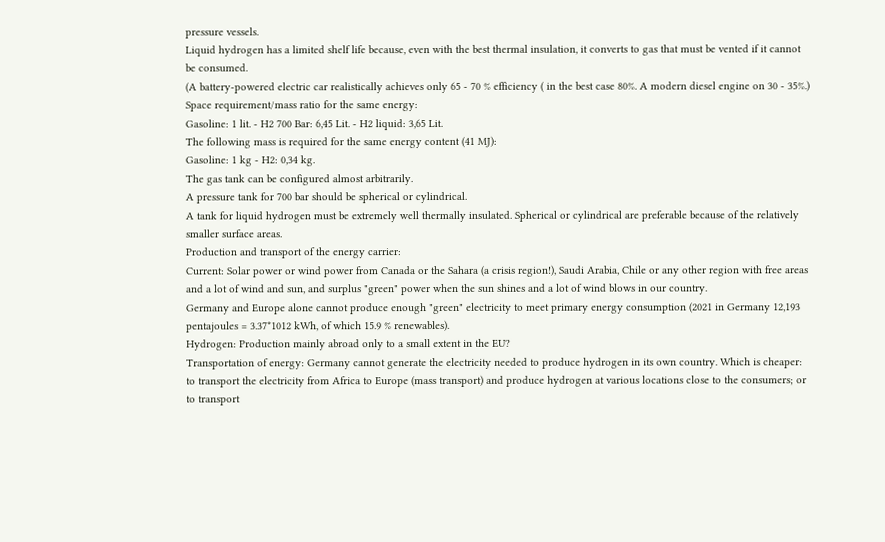pressure vessels.
Liquid hydrogen has a limited shelf life because, even with the best thermal insulation, it converts to gas that must be vented if it cannot be consumed.
(A battery-powered electric car realistically achieves only 65 - 70 % efficiency ( in the best case 80%. A modern diesel engine on 30 - 35%.)
Space requirement/mass ratio for the same energy:
Gasoline: 1 lit. - H2 700 Bar: 6,45 Lit. - H2 liquid: 3,65 Lit.
The following mass is required for the same energy content (41 MJ):
Gasoline: 1 kg - H2: 0,34 kg.
The gas tank can be configured almost arbitrarily.
A pressure tank for 700 bar should be spherical or cylindrical.
A tank for liquid hydrogen must be extremely well thermally insulated. Spherical or cylindrical are preferable because of the relatively smaller surface areas.
Production and transport of the energy carrier:
Current: Solar power or wind power from Canada or the Sahara (a crisis region!), Saudi Arabia, Chile or any other region with free areas and a lot of wind and sun, and surplus "green" power when the sun shines and a lot of wind blows in our country.
Germany and Europe alone cannot produce enough "green" electricity to meet primary energy consumption (2021 in Germany 12,193 pentajoules = 3.37*1012 kWh, of which 15.9 % renewables).
Hydrogen: Production mainly abroad only to a small extent in the EU?
Transportation of energy: Germany cannot generate the electricity needed to produce hydrogen in its own country. Which is cheaper: to transport the electricity from Africa to Europe (mass transport) and produce hydrogen at various locations close to the consumers; or to transport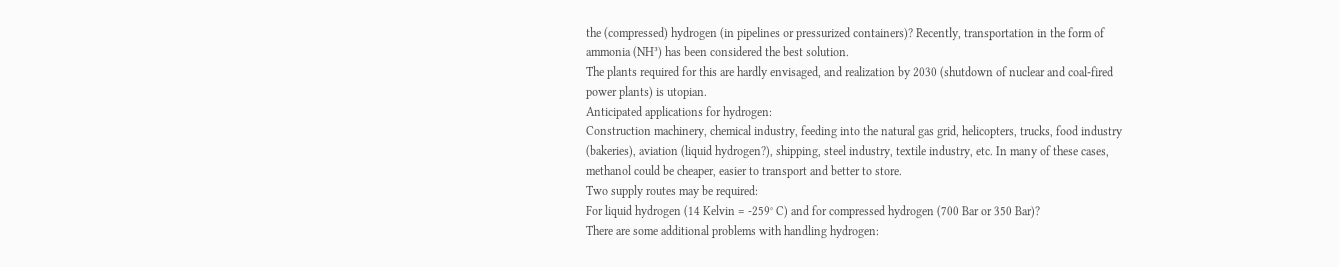the (compressed) hydrogen (in pipelines or pressurized containers)? Recently, transportation in the form of ammonia (NH³) has been considered the best solution.
The plants required for this are hardly envisaged, and realization by 2030 (shutdown of nuclear and coal-fired power plants) is utopian.
Anticipated applications for hydrogen:
Construction machinery, chemical industry, feeding into the natural gas grid, helicopters, trucks, food industry (bakeries), aviation (liquid hydrogen?), shipping, steel industry, textile industry, etc. In many of these cases, methanol could be cheaper, easier to transport and better to store.
Two supply routes may be required:
For liquid hydrogen (14 Kelvin = -259° C) and for compressed hydrogen (700 Bar or 350 Bar)?
There are some additional problems with handling hydrogen: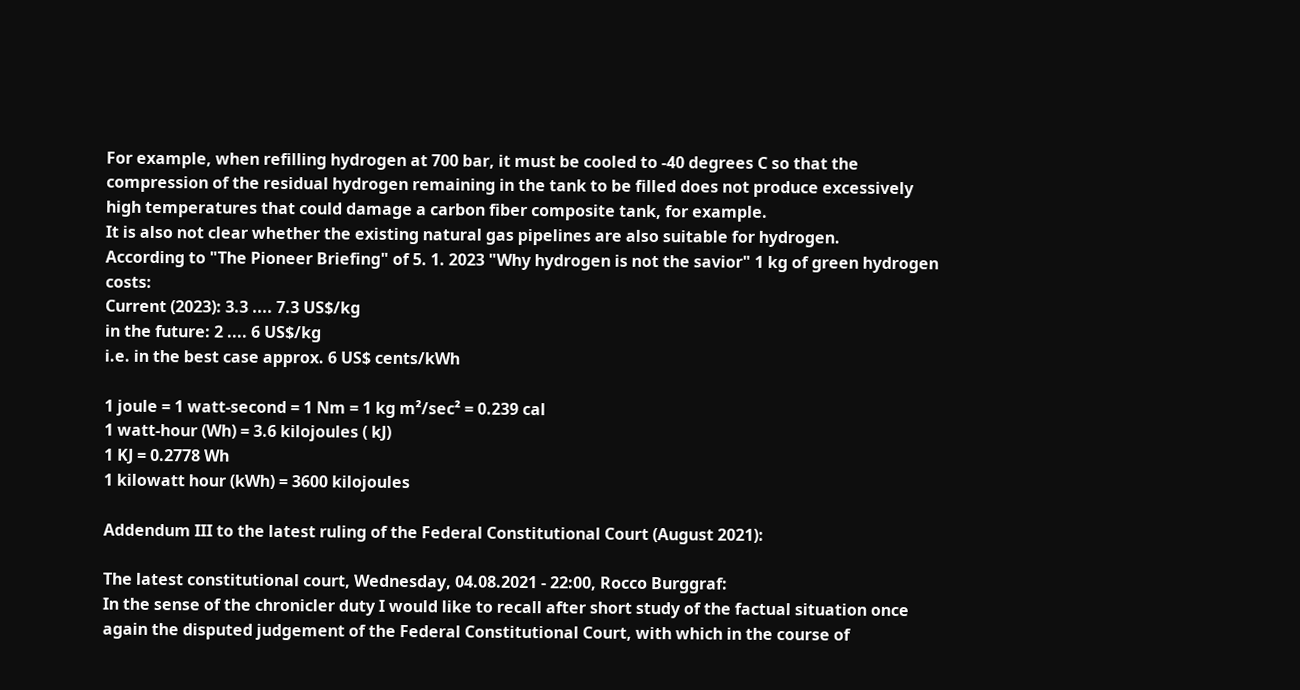For example, when refilling hydrogen at 700 bar, it must be cooled to -40 degrees C so that the compression of the residual hydrogen remaining in the tank to be filled does not produce excessively high temperatures that could damage a carbon fiber composite tank, for example.
It is also not clear whether the existing natural gas pipelines are also suitable for hydrogen.
According to "The Pioneer Briefing" of 5. 1. 2023 "Why hydrogen is not the savior" 1 kg of green hydrogen costs:
Current (2023): 3.3 .... 7.3 US$/kg
in the future: 2 .... 6 US$/kg
i.e. in the best case approx. 6 US$ cents/kWh

1 joule = 1 watt-second = 1 Nm = 1 kg m²/sec² = 0.239 cal
1 watt-hour (Wh) = 3.6 kilojoules ( kJ)
1 KJ = 0.2778 Wh
1 kilowatt hour (kWh) = 3600 kilojoules

Addendum III to the latest ruling of the Federal Constitutional Court (August 2021):

The latest constitutional court, Wednesday, 04.08.2021 - 22:00, Rocco Burggraf:
In the sense of the chronicler duty I would like to recall after short study of the factual situation once again the disputed judgement of the Federal Constitutional Court, with which in the course of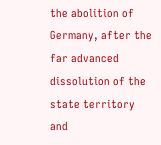the abolition of Germany, after the far advanced dissolution of the state territory and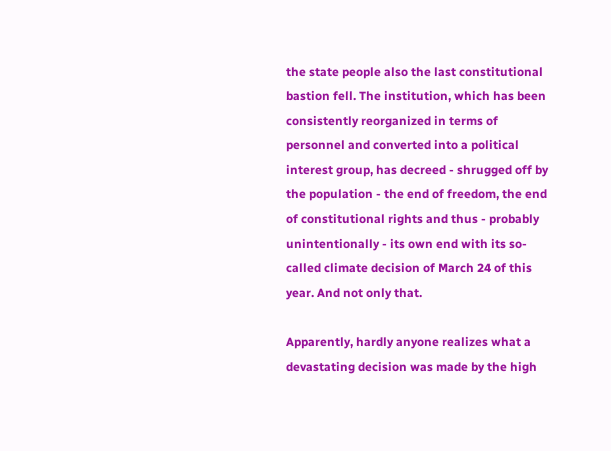the state people also the last constitutional bastion fell. The institution, which has been consistently reorganized in terms of personnel and converted into a political interest group, has decreed - shrugged off by the population - the end of freedom, the end of constitutional rights and thus - probably unintentionally - its own end with its so-called climate decision of March 24 of this year. And not only that.

Apparently, hardly anyone realizes what a devastating decision was made by the high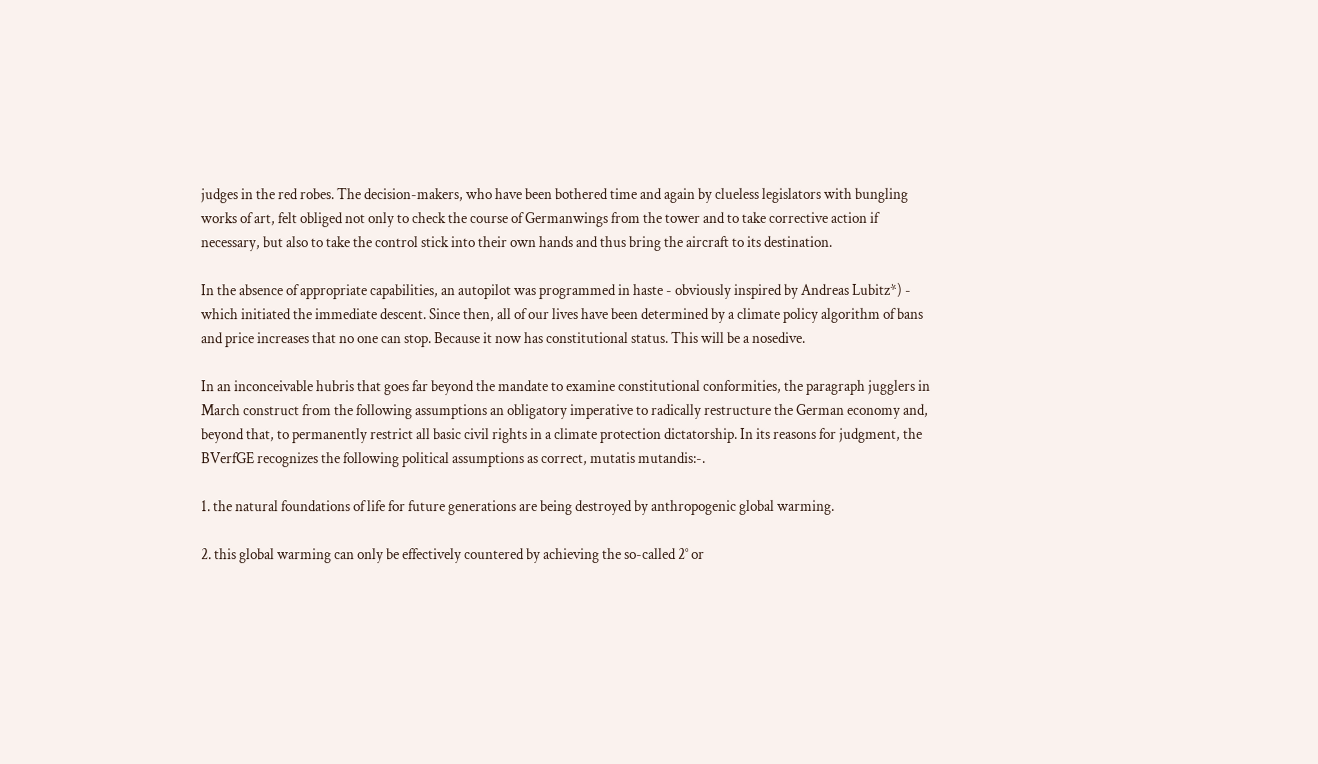judges in the red robes. The decision-makers, who have been bothered time and again by clueless legislators with bungling works of art, felt obliged not only to check the course of Germanwings from the tower and to take corrective action if necessary, but also to take the control stick into their own hands and thus bring the aircraft to its destination.

In the absence of appropriate capabilities, an autopilot was programmed in haste - obviously inspired by Andreas Lubitz*) - which initiated the immediate descent. Since then, all of our lives have been determined by a climate policy algorithm of bans and price increases that no one can stop. Because it now has constitutional status. This will be a nosedive.

In an inconceivable hubris that goes far beyond the mandate to examine constitutional conformities, the paragraph jugglers in March construct from the following assumptions an obligatory imperative to radically restructure the German economy and, beyond that, to permanently restrict all basic civil rights in a climate protection dictatorship. In its reasons for judgment, the BVerfGE recognizes the following political assumptions as correct, mutatis mutandis:-.

1. the natural foundations of life for future generations are being destroyed by anthropogenic global warming.

2. this global warming can only be effectively countered by achieving the so-called 2° or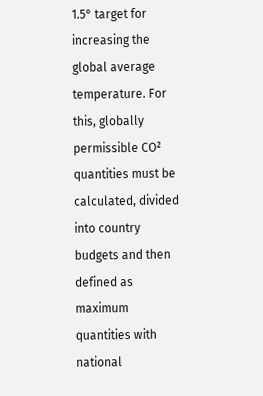1.5° target for increasing the global average temperature. For this, globally permissible CO² quantities must be calculated, divided into country budgets and then defined as maximum quantities with national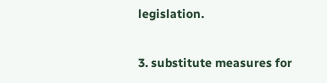legislation.

3. substitute measures for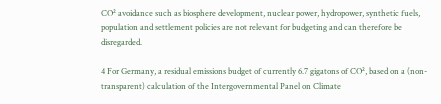CO² avoidance such as biosphere development, nuclear power, hydropower, synthetic fuels, population and settlement policies are not relevant for budgeting and can therefore be disregarded.

4 For Germany, a residual emissions budget of currently 6.7 gigatons of CO², based on a (non-transparent) calculation of the Intergovernmental Panel on Climate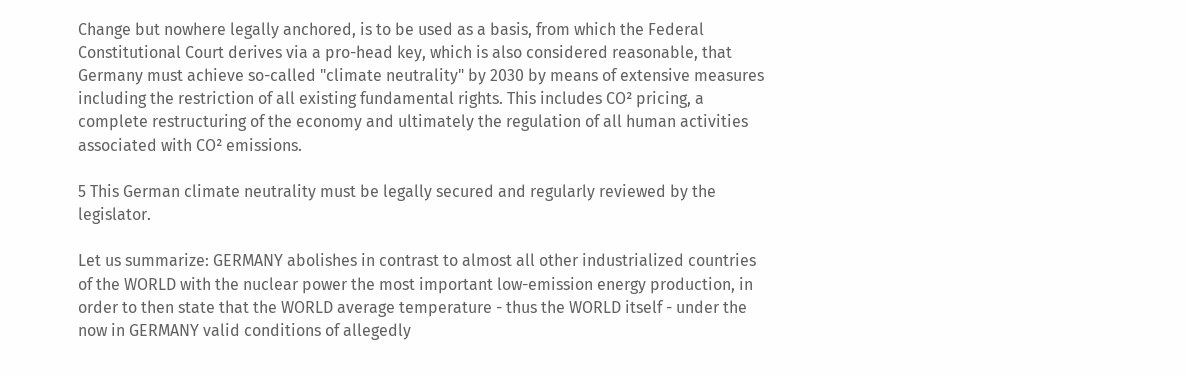Change but nowhere legally anchored, is to be used as a basis, from which the Federal Constitutional Court derives via a pro-head key, which is also considered reasonable, that Germany must achieve so-called "climate neutrality" by 2030 by means of extensive measures including the restriction of all existing fundamental rights. This includes CO² pricing, a complete restructuring of the economy and ultimately the regulation of all human activities associated with CO² emissions.

5 This German climate neutrality must be legally secured and regularly reviewed by the legislator.

Let us summarize: GERMANY abolishes in contrast to almost all other industrialized countries of the WORLD with the nuclear power the most important low-emission energy production, in order to then state that the WORLD average temperature - thus the WORLD itself - under the now in GERMANY valid conditions of allegedly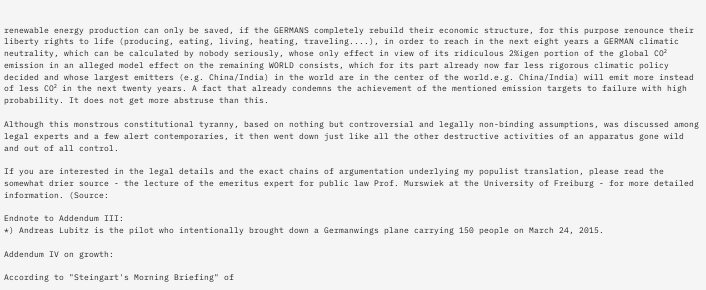renewable energy production can only be saved, if the GERMANS completely rebuild their economic structure, for this purpose renounce their liberty rights to life (producing, eating, living, heating, traveling....), in order to reach in the next eight years a GERMAN climatic neutrality, which can be calculated by nobody seriously, whose only effect in view of its ridiculous 2%igen portion of the global CO² emission in an alleged model effect on the remaining WORLD consists, which for its part already now far less rigorous climatic policy decided and whose largest emitters (e.g. China/India) in the world are in the center of the world.e.g. China/India) will emit more instead of less CO² in the next twenty years. A fact that already condemns the achievement of the mentioned emission targets to failure with high probability. It does not get more abstruse than this.

Although this monstrous constitutional tyranny, based on nothing but controversial and legally non-binding assumptions, was discussed among legal experts and a few alert contemporaries, it then went down just like all the other destructive activities of an apparatus gone wild and out of all control.

If you are interested in the legal details and the exact chains of argumentation underlying my populist translation, please read the somewhat drier source - the lecture of the emeritus expert for public law Prof. Murswiek at the University of Freiburg - for more detailed information. (Source:

Endnote to Addendum III:
*) Andreas Lubitz is the pilot who intentionally brought down a Germanwings plane carrying 150 people on March 24, 2015.

Addendum IV on growth:

According to "Steingart's Morning Briefing" of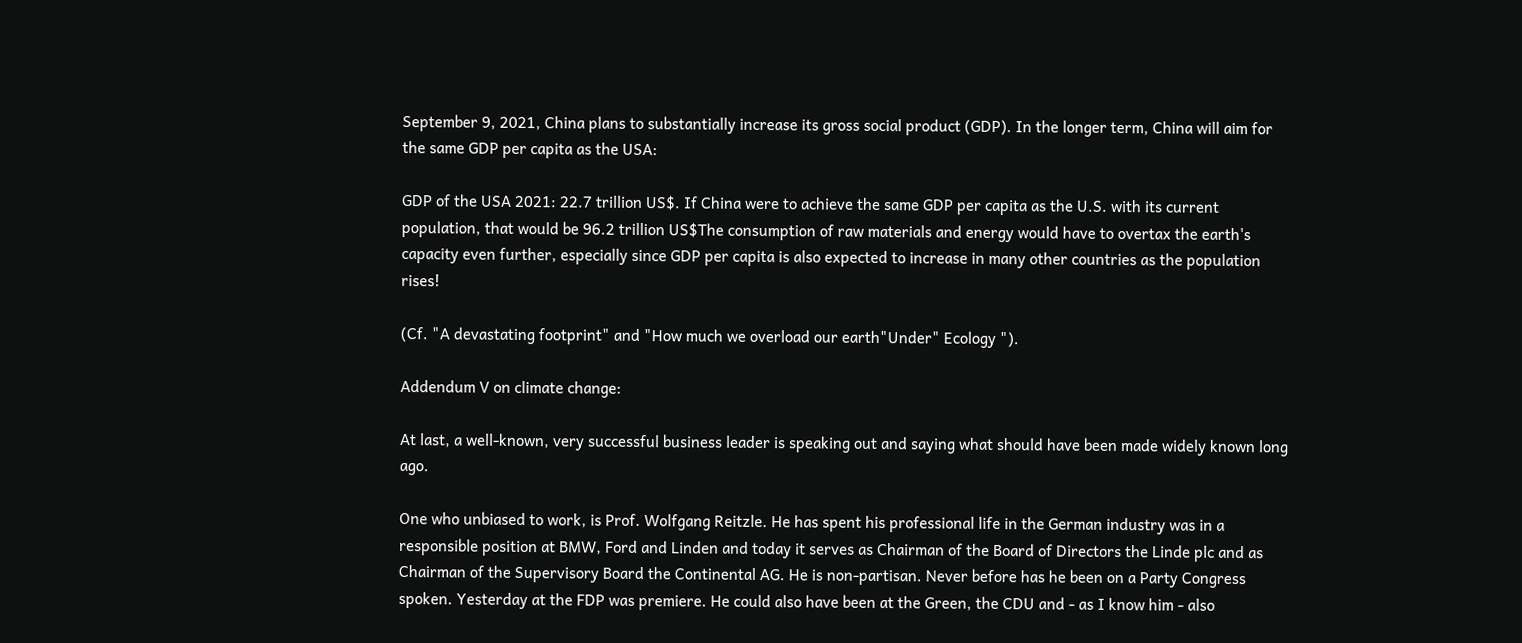September 9, 2021, China plans to substantially increase its gross social product (GDP). In the longer term, China will aim for the same GDP per capita as the USA:

GDP of the USA 2021: 22.7 trillion US$. If China were to achieve the same GDP per capita as the U.S. with its current population, that would be 96.2 trillion US$The consumption of raw materials and energy would have to overtax the earth's capacity even further, especially since GDP per capita is also expected to increase in many other countries as the population rises!

(Cf. "A devastating footprint" and "How much we overload our earth"Under" Ecology ").

Addendum V on climate change:

At last, a well-known, very successful business leader is speaking out and saying what should have been made widely known long ago.

One who unbiased to work, is Prof. Wolfgang Reitzle. He has spent his professional life in the German industry was in a responsible position at BMW, Ford and Linden and today it serves as Chairman of the Board of Directors the Linde plc and as Chairman of the Supervisory Board the Continental AG. He is non-partisan. Never before has he been on a Party Congress spoken. Yesterday at the FDP was premiere. He could also have been at the Green, the CDU and - as I know him - also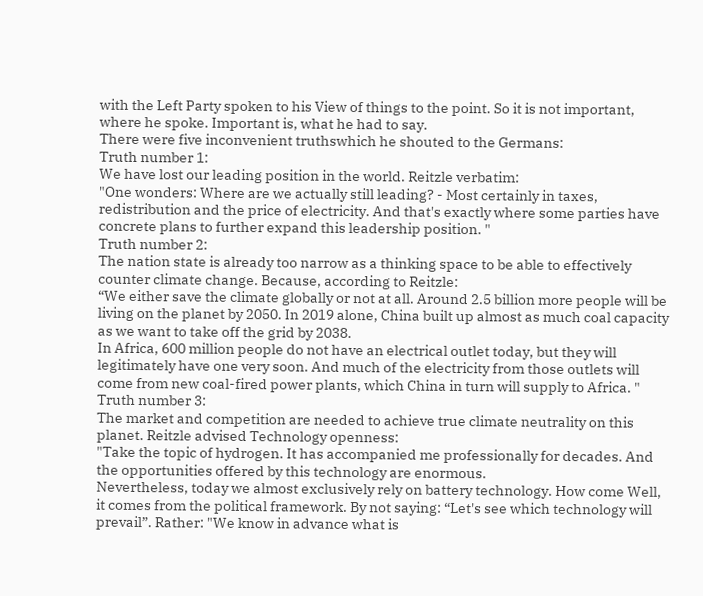with the Left Party spoken to his View of things to the point. So it is not important, where he spoke. Important is, what he had to say.
There were five inconvenient truthswhich he shouted to the Germans:
Truth number 1:
We have lost our leading position in the world. Reitzle verbatim:
"One wonders: Where are we actually still leading? - Most certainly in taxes, redistribution and the price of electricity. And that's exactly where some parties have concrete plans to further expand this leadership position. "
Truth number 2:
The nation state is already too narrow as a thinking space to be able to effectively counter climate change. Because, according to Reitzle:
“We either save the climate globally or not at all. Around 2.5 billion more people will be living on the planet by 2050. In 2019 alone, China built up almost as much coal capacity as we want to take off the grid by 2038.
In Africa, 600 million people do not have an electrical outlet today, but they will legitimately have one very soon. And much of the electricity from those outlets will come from new coal-fired power plants, which China in turn will supply to Africa. "
Truth number 3:
The market and competition are needed to achieve true climate neutrality on this planet. Reitzle advised Technology openness:
"Take the topic of hydrogen. It has accompanied me professionally for decades. And the opportunities offered by this technology are enormous.
Nevertheless, today we almost exclusively rely on battery technology. How come Well, it comes from the political framework. By not saying: “Let's see which technology will prevail”. Rather: "We know in advance what is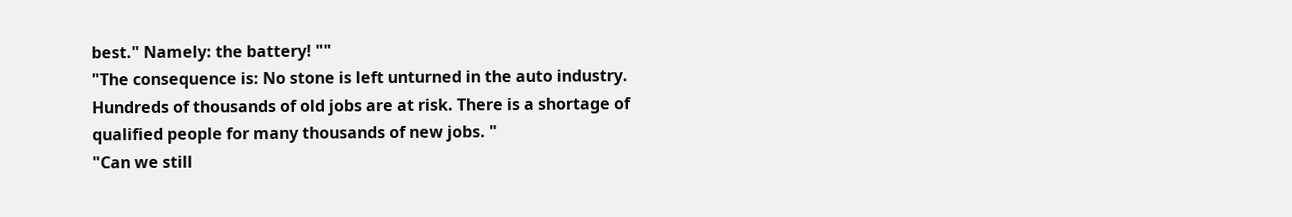best." Namely: the battery! ""
"The consequence is: No stone is left unturned in the auto industry. Hundreds of thousands of old jobs are at risk. There is a shortage of qualified people for many thousands of new jobs. "
"Can we still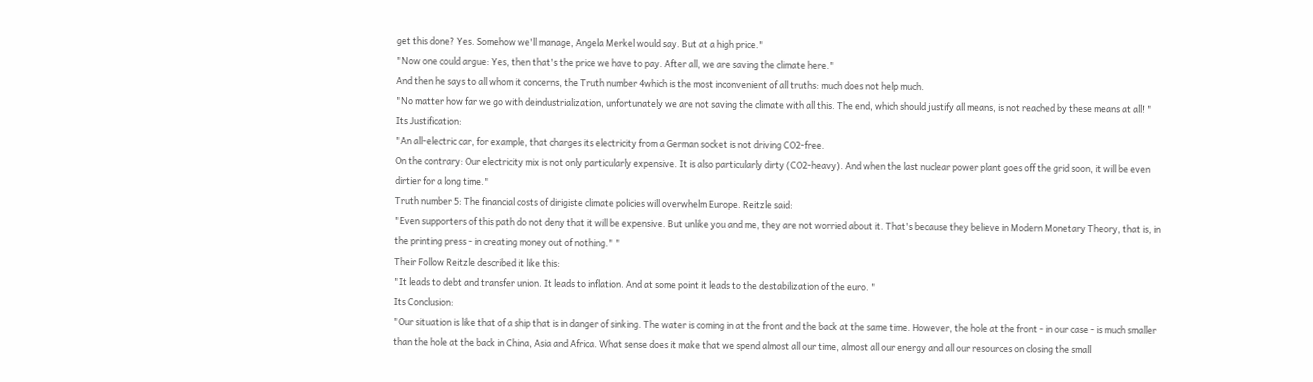get this done? Yes. Somehow we'll manage, Angela Merkel would say. But at a high price."
"Now one could argue: Yes, then that's the price we have to pay. After all, we are saving the climate here."
And then he says to all whom it concerns, the Truth number 4which is the most inconvenient of all truths: much does not help much.
"No matter how far we go with deindustrialization, unfortunately we are not saving the climate with all this. The end, which should justify all means, is not reached by these means at all! "
Its Justification:
"An all-electric car, for example, that charges its electricity from a German socket is not driving CO2-free.
On the contrary: Our electricity mix is not only particularly expensive. It is also particularly dirty (CO2-heavy). And when the last nuclear power plant goes off the grid soon, it will be even dirtier for a long time."
Truth number 5: The financial costs of dirigiste climate policies will overwhelm Europe. Reitzle said:
"Even supporters of this path do not deny that it will be expensive. But unlike you and me, they are not worried about it. That's because they believe in Modern Monetary Theory, that is, in the printing press - in creating money out of nothing." "
Their Follow Reitzle described it like this:
"It leads to debt and transfer union. It leads to inflation. And at some point it leads to the destabilization of the euro. "
Its Conclusion:
"Our situation is like that of a ship that is in danger of sinking. The water is coming in at the front and the back at the same time. However, the hole at the front - in our case - is much smaller than the hole at the back in China, Asia and Africa. What sense does it make that we spend almost all our time, almost all our energy and all our resources on closing the small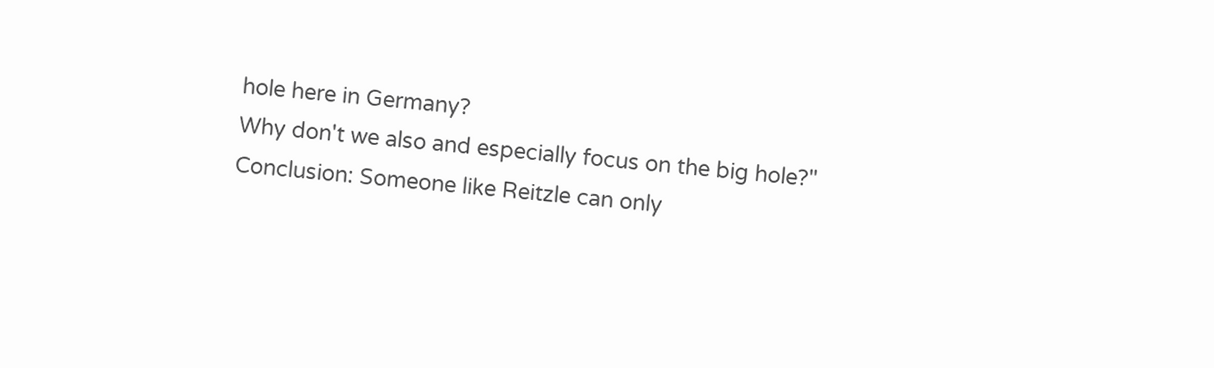hole here in Germany?
Why don't we also and especially focus on the big hole?"
Conclusion: Someone like Reitzle can only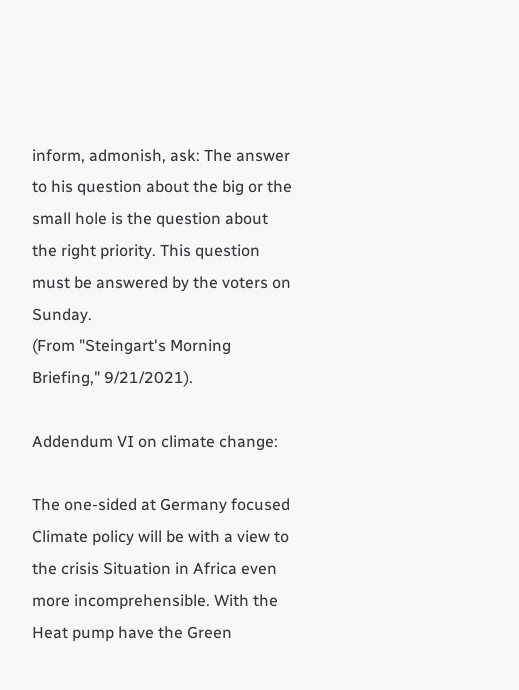inform, admonish, ask: The answer to his question about the big or the small hole is the question about the right priority. This question must be answered by the voters on Sunday.
(From "Steingart's Morning Briefing," 9/21/2021).

Addendum VI on climate change:

The one-sided at Germany focused Climate policy will be with a view to the crisis Situation in Africa even more incomprehensible. With the Heat pump have the Green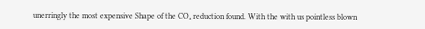unerringly the most expensive Shape of the CO₂ reduction found. With the with us pointless blown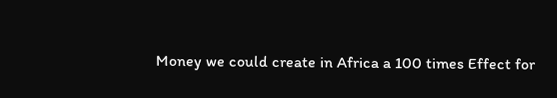Money we could create in Africa a 100 times Effect for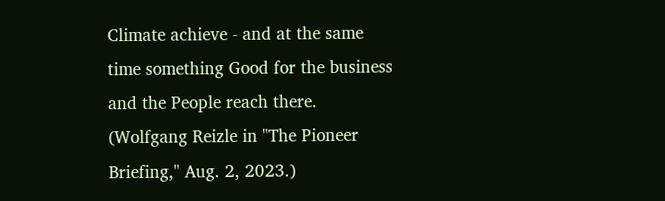Climate achieve - and at the same time something Good for the business and the People reach there.
(Wolfgang Reizle in "The Pioneer Briefing," Aug. 2, 2023.)